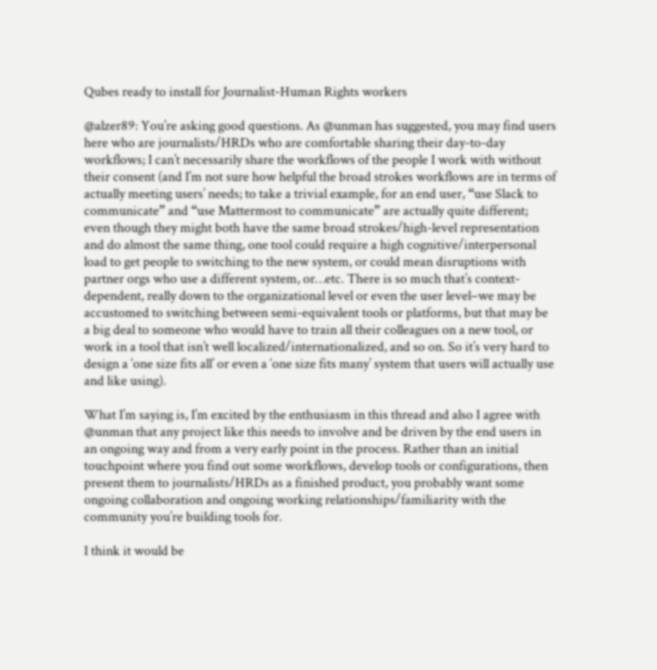Qubes ready to install for Journalist-Human Rights workers

@alzer89: You’re asking good questions. As @unman has suggested, you may find users here who are journalists/HRDs who are comfortable sharing their day-to-day workflows; I can’t necessarily share the workflows of the people I work with without their consent (and I’m not sure how helpful the broad strokes workflows are in terms of actually meeting users’ needs; to take a trivial example, for an end user, “use Slack to communicate” and “use Mattermost to communicate” are actually quite different; even though they might both have the same broad strokes/high-level representation and do almost the same thing, one tool could require a high cognitive/interpersonal load to get people to switching to the new system, or could mean disruptions with partner orgs who use a different system, or…etc. There is so much that’s context-dependent, really down to the organizational level or even the user level–we may be accustomed to switching between semi-equivalent tools or platforms, but that may be a big deal to someone who would have to train all their colleagues on a new tool, or work in a tool that isn’t well localized/internationalized, and so on. So it’s very hard to design a ‘one size fits all’ or even a ‘one size fits many’ system that users will actually use and like using).

What I’m saying is, I’m excited by the enthusiasm in this thread and also I agree with @unman that any project like this needs to involve and be driven by the end users in an ongoing way and from a very early point in the process. Rather than an initial touchpoint where you find out some workflows, develop tools or configurations, then present them to journalists/HRDs as a finished product, you probably want some ongoing collaboration and ongoing working relationships/familiarity with the community you’re building tools for.

I think it would be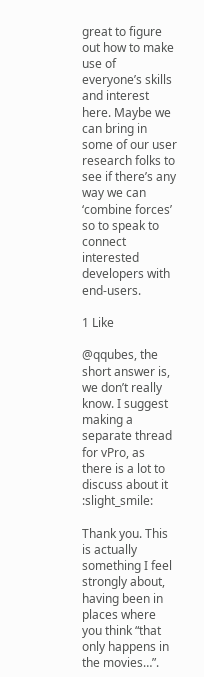great to figure out how to make use of everyone’s skills and interest here. Maybe we can bring in some of our user research folks to see if there’s any way we can ‘combine forces’ so to speak to connect interested developers with end-users.

1 Like

@qqubes, the short answer is, we don’t really know. I suggest making a separate thread for vPro, as there is a lot to discuss about it :slight_smile:

Thank you. This is actually something I feel strongly about, having been in places where you think “that only happens in the movies…”.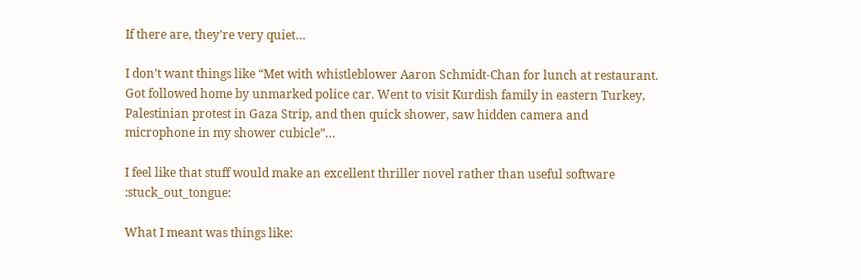If there are, they’re very quiet…

I don’t want things like “Met with whistleblower Aaron Schmidt-Chan for lunch at restaurant. Got followed home by unmarked police car. Went to visit Kurdish family in eastern Turkey, Palestinian protest in Gaza Strip, and then quick shower, saw hidden camera and microphone in my shower cubicle”…

I feel like that stuff would make an excellent thriller novel rather than useful software :stuck_out_tongue:

What I meant was things like: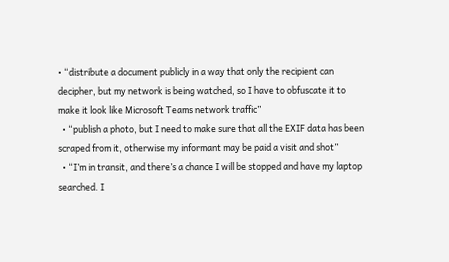• “distribute a document publicly in a way that only the recipient can decipher, but my network is being watched, so I have to obfuscate it to make it look like Microsoft Teams network traffic”
  • “publish a photo, but I need to make sure that all the EXIF data has been scraped from it, otherwise my informant may be paid a visit and shot”
  • “I’m in transit, and there’s a chance I will be stopped and have my laptop searched. I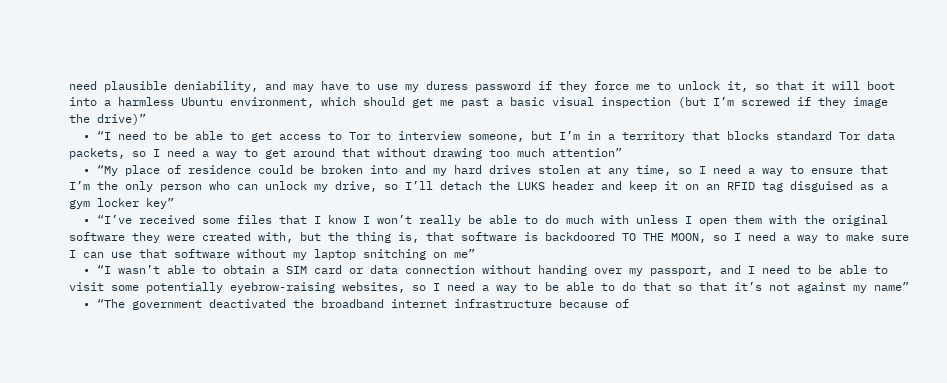need plausible deniability, and may have to use my duress password if they force me to unlock it, so that it will boot into a harmless Ubuntu environment, which should get me past a basic visual inspection (but I’m screwed if they image the drive)”
  • “I need to be able to get access to Tor to interview someone, but I’m in a territory that blocks standard Tor data packets, so I need a way to get around that without drawing too much attention”
  • “My place of residence could be broken into and my hard drives stolen at any time, so I need a way to ensure that I’m the only person who can unlock my drive, so I’ll detach the LUKS header and keep it on an RFID tag disguised as a gym locker key”
  • “I’ve received some files that I know I won’t really be able to do much with unless I open them with the original software they were created with, but the thing is, that software is backdoored TO THE MOON, so I need a way to make sure I can use that software without my laptop snitching on me”
  • “I wasn’t able to obtain a SIM card or data connection without handing over my passport, and I need to be able to visit some potentially eyebrow-raising websites, so I need a way to be able to do that so that it’s not against my name”
  • “The government deactivated the broadband internet infrastructure because of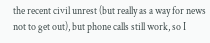the recent civil unrest (but really as a way for news not to get out), but phone calls still work, so I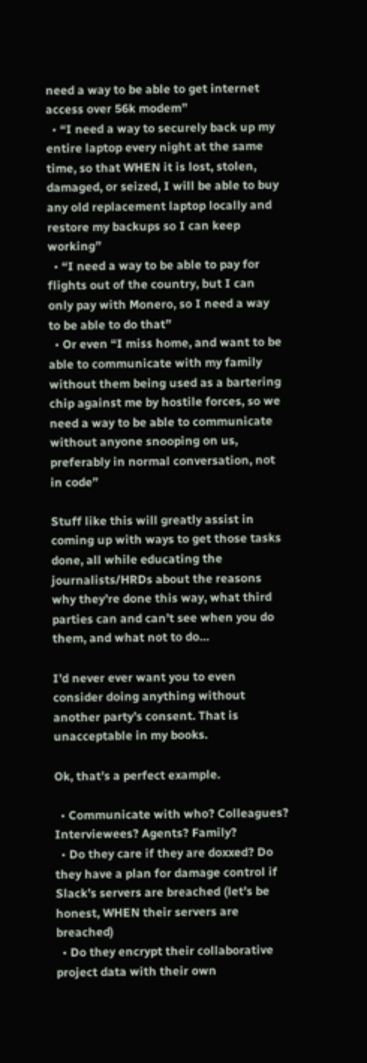need a way to be able to get internet access over 56k modem”
  • “I need a way to securely back up my entire laptop every night at the same time, so that WHEN it is lost, stolen, damaged, or seized, I will be able to buy any old replacement laptop locally and restore my backups so I can keep working”
  • “I need a way to be able to pay for flights out of the country, but I can only pay with Monero, so I need a way to be able to do that”
  • Or even “I miss home, and want to be able to communicate with my family without them being used as a bartering chip against me by hostile forces, so we need a way to be able to communicate without anyone snooping on us, preferably in normal conversation, not in code”

Stuff like this will greatly assist in coming up with ways to get those tasks done, all while educating the journalists/HRDs about the reasons why they’re done this way, what third parties can and can’t see when you do them, and what not to do…

I’d never ever want you to even consider doing anything without another party’s consent. That is unacceptable in my books.

Ok, that’s a perfect example.

  • Communicate with who? Colleagues? Interviewees? Agents? Family?
  • Do they care if they are doxxed? Do they have a plan for damage control if Slack’s servers are breached (let’s be honest, WHEN their servers are breached)
  • Do they encrypt their collaborative project data with their own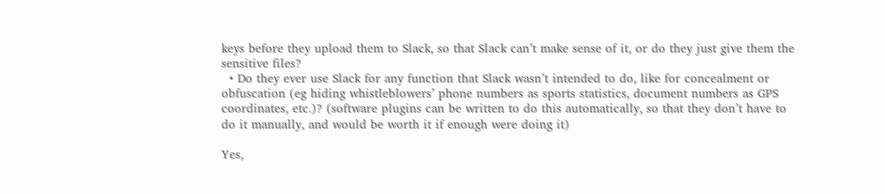keys before they upload them to Slack, so that Slack can’t make sense of it, or do they just give them the sensitive files?
  • Do they ever use Slack for any function that Slack wasn’t intended to do, like for concealment or obfuscation (eg hiding whistleblowers’ phone numbers as sports statistics, document numbers as GPS coordinates, etc.)? (software plugins can be written to do this automatically, so that they don’t have to do it manually, and would be worth it if enough were doing it)

Yes,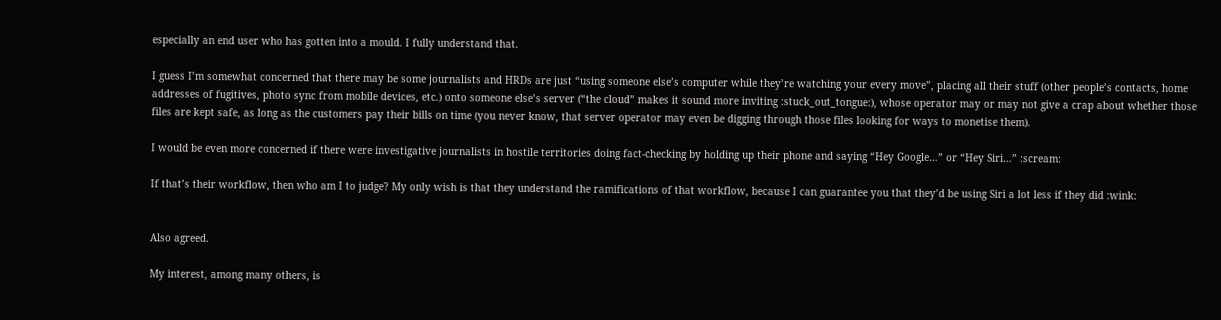especially an end user who has gotten into a mould. I fully understand that.

I guess I’m somewhat concerned that there may be some journalists and HRDs are just “using someone else’s computer while they’re watching your every move”, placing all their stuff (other people’s contacts, home addresses of fugitives, photo sync from mobile devices, etc.) onto someone else’s server (“the cloud” makes it sound more inviting :stuck_out_tongue:), whose operator may or may not give a crap about whether those files are kept safe, as long as the customers pay their bills on time (you never know, that server operator may even be digging through those files looking for ways to monetise them).

I would be even more concerned if there were investigative journalists in hostile territories doing fact-checking by holding up their phone and saying “Hey Google…” or “Hey Siri…” :scream:

If that’s their workflow, then who am I to judge? My only wish is that they understand the ramifications of that workflow, because I can guarantee you that they’d be using Siri a lot less if they did :wink:


Also agreed.

My interest, among many others, is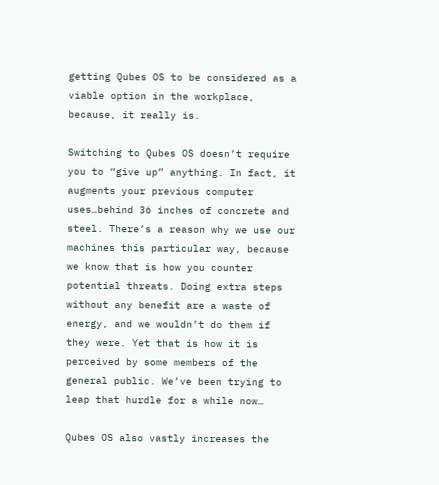getting Qubes OS to be considered as a viable option in the workplace, because, it really is.

Switching to Qubes OS doesn’t require you to “give up” anything. In fact, it augments your previous computer uses…behind 36 inches of concrete and steel. There’s a reason why we use our machines this particular way, because we know that is how you counter potential threats. Doing extra steps without any benefit are a waste of energy, and we wouldn’t do them if they were. Yet that is how it is perceived by some members of the general public. We’ve been trying to leap that hurdle for a while now…

Qubes OS also vastly increases the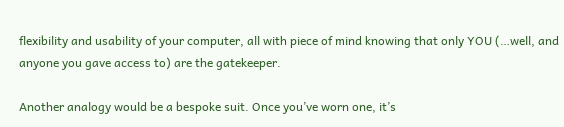flexibility and usability of your computer, all with piece of mind knowing that only YOU (…well, and anyone you gave access to) are the gatekeeper.

Another analogy would be a bespoke suit. Once you’ve worn one, it’s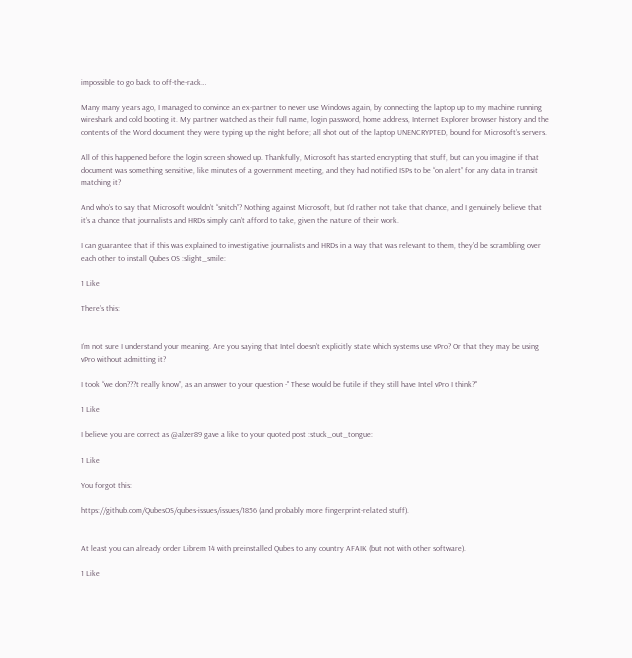impossible to go back to off-the-rack…

Many many years ago, I managed to convince an ex-partner to never use Windows again, by connecting the laptop up to my machine running wireshark and cold booting it. My partner watched as their full name, login password, home address, Internet Explorer browser history and the contents of the Word document they were typing up the night before; all shot out of the laptop UNENCRYPTED, bound for Microsoft’s servers.

All of this happened before the login screen showed up. Thankfully, Microsoft has started encrypting that stuff, but can you imagine if that document was something sensitive, like minutes of a government meeting, and they had notified ISPs to be “on alert” for any data in transit matching it?

And who’s to say that Microsoft wouldn’t “snitch”? Nothing against Microsoft, but I’d rather not take that chance, and I genuinely believe that it’s a chance that journalists and HRDs simply can’t afford to take, given the nature of their work.

I can guarantee that if this was explained to investigative journalists and HRDs in a way that was relevant to them, they’d be scrambling over each other to install Qubes OS :slight_smile:

1 Like

There’s this:


I’m not sure I understand your meaning. Are you saying that Intel doesn’t explicitly state which systems use vPro? Or that they may be using vPro without admitting it?

I took “we don???t really know”, as an answer to your question -" These would be futile if they still have Intel vPro I think?"

1 Like

I believe you are correct as @alzer89 gave a like to your quoted post :stuck_out_tongue:

1 Like

You forgot this:

https://github.com/QubesOS/qubes-issues/issues/1856 (and probably more fingerprint-related stuff).


At least you can already order Librem 14 with preinstalled Qubes to any country AFAIK (but not with other software).

1 Like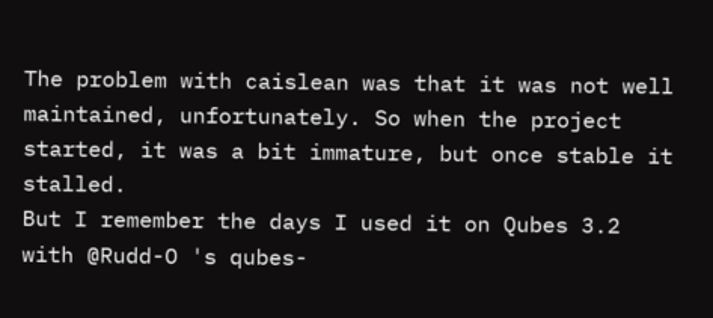The problem with caislean was that it was not well maintained, unfortunately. So when the project started, it was a bit immature, but once stable it stalled.
But I remember the days I used it on Qubes 3.2 with @Rudd-O 's qubes-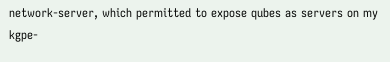network-server, which permitted to expose qubes as servers on my kgpe-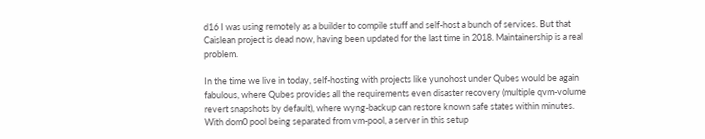d16 I was using remotely as a builder to compile stuff and self-host a bunch of services. But that Caislean project is dead now, having been updated for the last time in 2018. Maintainership is a real problem.

In the time we live in today, self-hosting with projects like yunohost under Qubes would be again fabulous, where Qubes provides all the requirements even disaster recovery (multiple qvm-volume revert snapshots by default), where wyng-backup can restore known safe states within minutes. With dom0 pool being separated from vm-pool, a server in this setup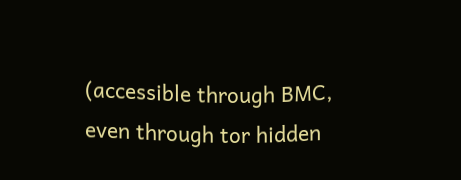(accessible through BMC, even through tor hidden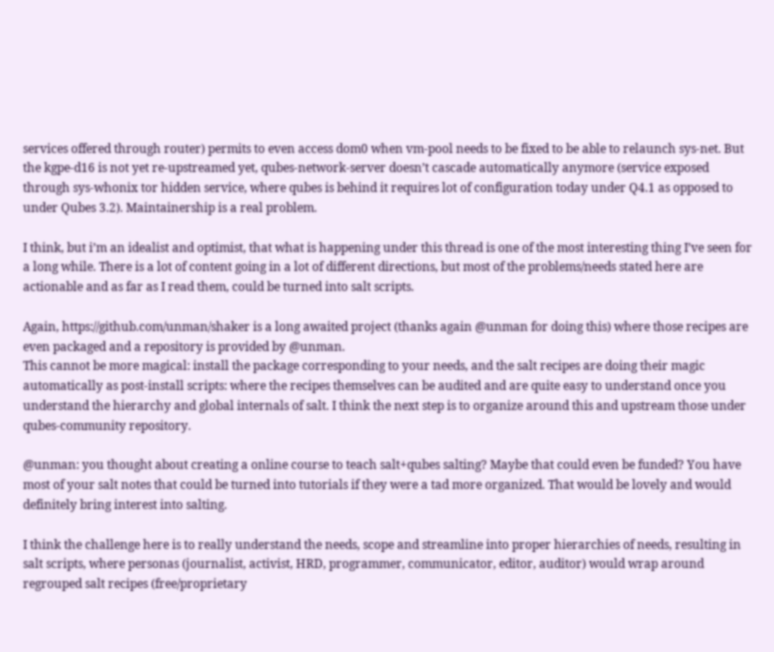services offered through router) permits to even access dom0 when vm-pool needs to be fixed to be able to relaunch sys-net. But the kgpe-d16 is not yet re-upstreamed yet, qubes-network-server doesn’t cascade automatically anymore (service exposed through sys-whonix tor hidden service, where qubes is behind it requires lot of configuration today under Q4.1 as opposed to under Qubes 3.2). Maintainership is a real problem.

I think, but i’m an idealist and optimist, that what is happening under this thread is one of the most interesting thing I’ve seen for a long while. There is a lot of content going in a lot of different directions, but most of the problems/needs stated here are actionable and as far as I read them, could be turned into salt scripts.

Again, https://github.com/unman/shaker is a long awaited project (thanks again @unman for doing this) where those recipes are even packaged and a repository is provided by @unman.
This cannot be more magical: install the package corresponding to your needs, and the salt recipes are doing their magic automatically as post-install scripts: where the recipes themselves can be audited and are quite easy to understand once you understand the hierarchy and global internals of salt. I think the next step is to organize around this and upstream those under qubes-community repository.

@unman: you thought about creating a online course to teach salt+qubes salting? Maybe that could even be funded? You have most of your salt notes that could be turned into tutorials if they were a tad more organized. That would be lovely and would definitely bring interest into salting.

I think the challenge here is to really understand the needs, scope and streamline into proper hierarchies of needs, resulting in salt scripts, where personas (journalist, activist, HRD, programmer, communicator, editor, auditor) would wrap around regrouped salt recipes (free/proprietary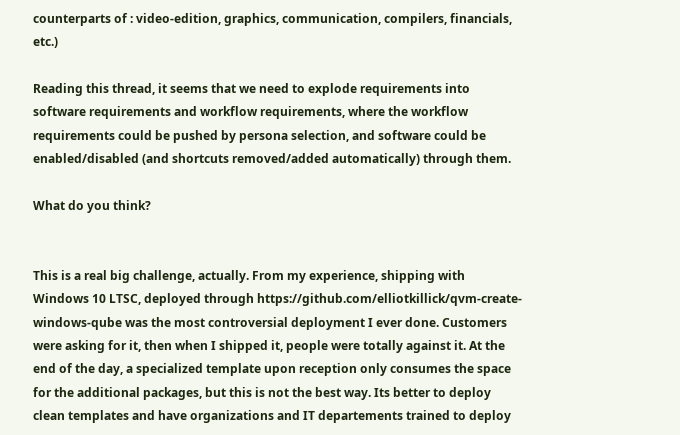counterparts of : video-edition, graphics, communication, compilers, financials, etc.)

Reading this thread, it seems that we need to explode requirements into software requirements and workflow requirements, where the workflow requirements could be pushed by persona selection, and software could be enabled/disabled (and shortcuts removed/added automatically) through them.

What do you think?


This is a real big challenge, actually. From my experience, shipping with Windows 10 LTSC, deployed through https://github.com/elliotkillick/qvm-create-windows-qube was the most controversial deployment I ever done. Customers were asking for it, then when I shipped it, people were totally against it. At the end of the day, a specialized template upon reception only consumes the space for the additional packages, but this is not the best way. Its better to deploy clean templates and have organizations and IT departements trained to deploy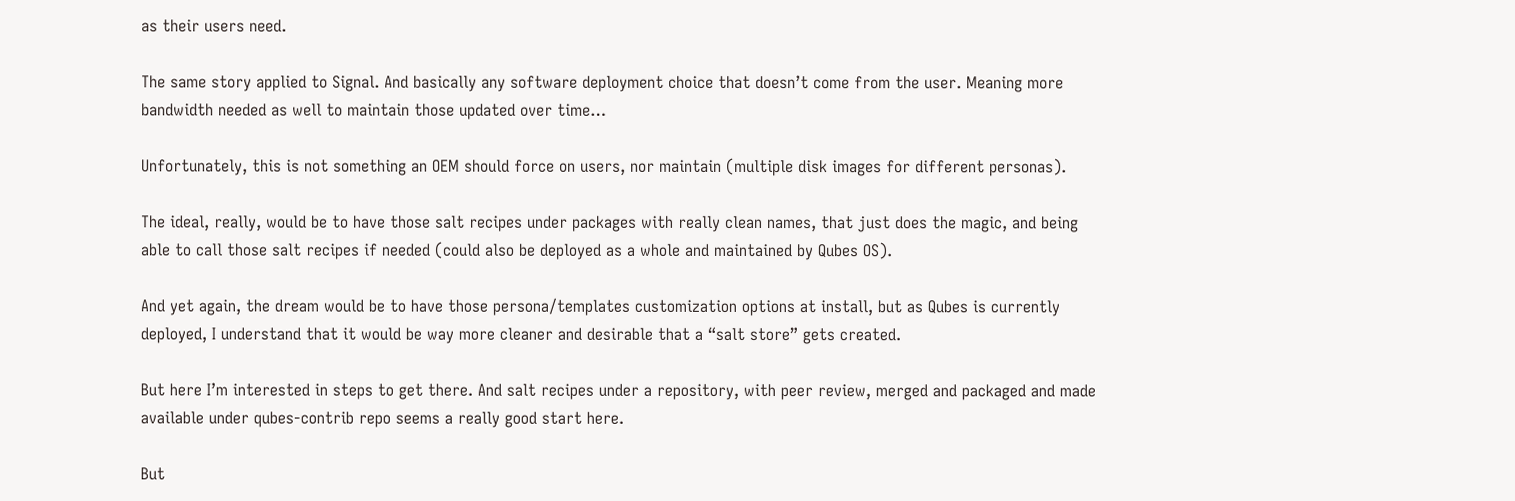as their users need.

The same story applied to Signal. And basically any software deployment choice that doesn’t come from the user. Meaning more bandwidth needed as well to maintain those updated over time…

Unfortunately, this is not something an OEM should force on users, nor maintain (multiple disk images for different personas).

The ideal, really, would be to have those salt recipes under packages with really clean names, that just does the magic, and being able to call those salt recipes if needed (could also be deployed as a whole and maintained by Qubes OS).

And yet again, the dream would be to have those persona/templates customization options at install, but as Qubes is currently deployed, I understand that it would be way more cleaner and desirable that a “salt store” gets created.

But here I’m interested in steps to get there. And salt recipes under a repository, with peer review, merged and packaged and made available under qubes-contrib repo seems a really good start here.

But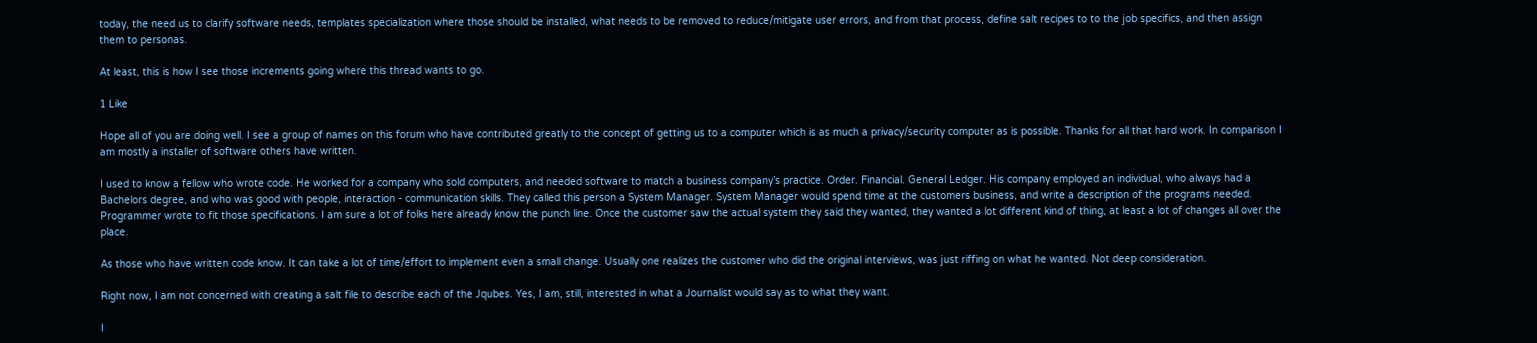today, the need us to clarify software needs, templates specialization where those should be installed, what needs to be removed to reduce/mitigate user errors, and from that process, define salt recipes to to the job specifics, and then assign them to personas.

At least, this is how I see those increments going where this thread wants to go.

1 Like

Hope all of you are doing well. I see a group of names on this forum who have contributed greatly to the concept of getting us to a computer which is as much a privacy/security computer as is possible. Thanks for all that hard work. In comparison I am mostly a installer of software others have written.

I used to know a fellow who wrote code. He worked for a company who sold computers, and needed software to match a business company’s practice. Order. Financial. General Ledger. His company employed an individual, who always had a Bachelors degree, and who was good with people, interaction - communication skills. They called this person a System Manager. System Manager would spend time at the customers business, and write a description of the programs needed. Programmer wrote to fit those specifications. I am sure a lot of folks here already know the punch line. Once the customer saw the actual system they said they wanted, they wanted a lot different kind of thing, at least a lot of changes all over the place.

As those who have written code know. It can take a lot of time/effort to implement even a small change. Usually one realizes the customer who did the original interviews, was just riffing on what he wanted. Not deep consideration.

Right now, I am not concerned with creating a salt file to describe each of the Jqubes. Yes, I am, still, interested in what a Journalist would say as to what they want.

I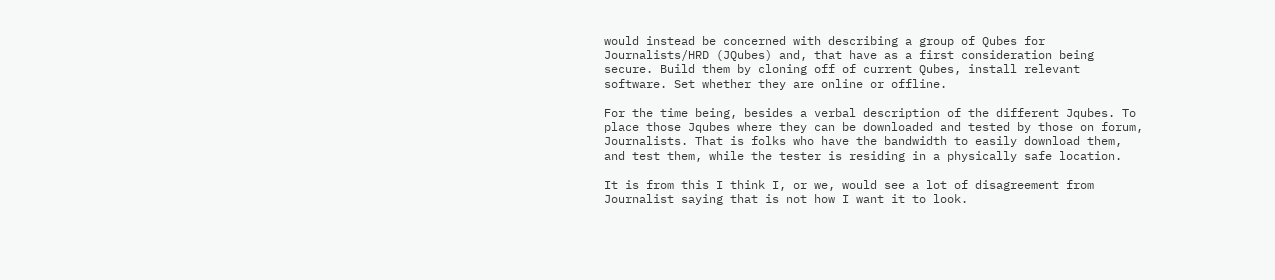would instead be concerned with describing a group of Qubes for Journalists/HRD (JQubes) and, that have as a first consideration being secure. Build them by cloning off of current Qubes, install relevant software. Set whether they are online or offline.

For the time being, besides a verbal description of the different Jqubes. To place those Jqubes where they can be downloaded and tested by those on forum, Journalists. That is folks who have the bandwidth to easily download them, and test them, while the tester is residing in a physically safe location.

It is from this I think I, or we, would see a lot of disagreement from Journalist saying that is not how I want it to look.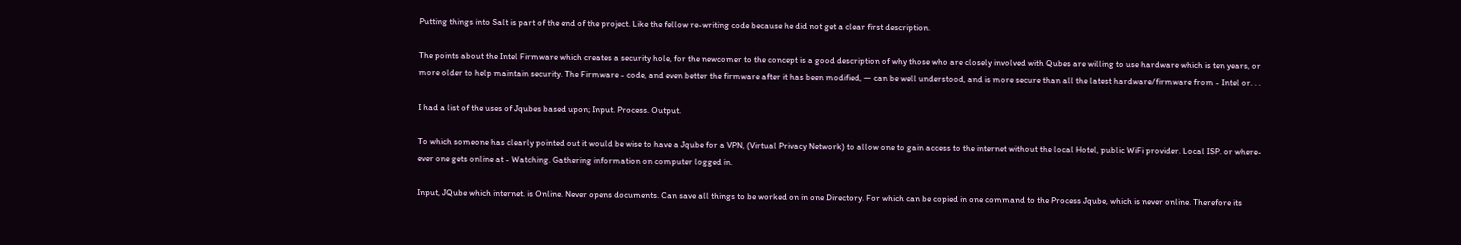Putting things into Salt is part of the end of the project. Like the fellow re-writing code because he did not get a clear first description.

The points about the Intel Firmware which creates a security hole, for the newcomer to the concept is a good description of why those who are closely involved with Qubes are willing to use hardware which is ten years, or more older to help maintain security. The Firmware - code, and even better the firmware after it has been modified, — can be well understood, and is more secure than all the latest hardware/firmware from - Intel or. . .

I had a list of the uses of Jqubes based upon; Input. Process. Output.

To which someone has clearly pointed out it would be wise to have a Jqube for a VPN, (Virtual Privacy Network) to allow one to gain access to the internet without the local Hotel, public WiFi provider. Local ISP. or where-ever one gets online at - Watching. Gathering information on computer logged in.

Input, JQube which internet. is Online. Never opens documents. Can save all things to be worked on in one Directory. For which can be copied in one command to the Process Jqube, which is never online. Therefore its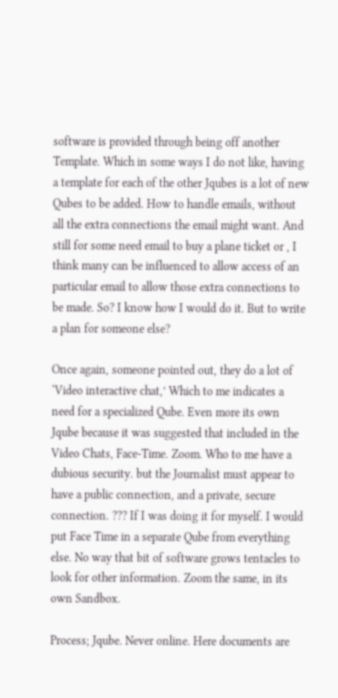software is provided through being off another Template. Which in some ways I do not like, having a template for each of the other Jqubes is a lot of new Qubes to be added. How to handle emails, without all the extra connections the email might want. And still for some need email to buy a plane ticket or , I think many can be influenced to allow access of an particular email to allow those extra connections to be made. So? I know how I would do it. But to write a plan for someone else?

Once again, someone pointed out, they do a lot of ‘Video interactive chat,’ Which to me indicates a need for a specialized Qube. Even more its own Jqube because it was suggested that included in the Video Chats, Face-Time. Zoom. Who to me have a dubious security. but the Journalist must appear to have a public connection, and a private, secure connection. ??? If I was doing it for myself. I would put Face Time in a separate Qube from everything else. No way that bit of software grows tentacles to look for other information. Zoom the same, in its own Sandbox.

Process; Jqube. Never online. Here documents are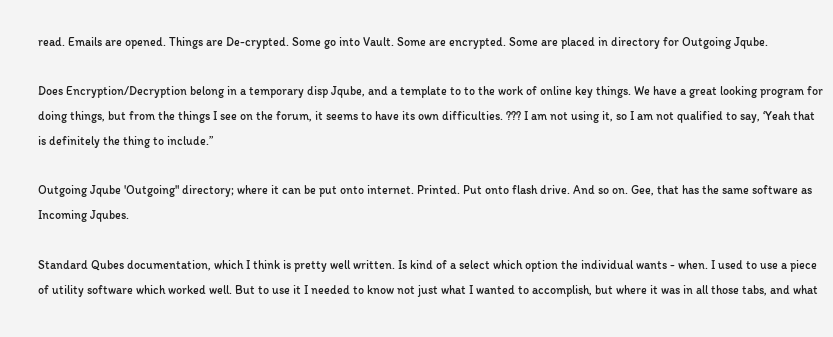read. Emails are opened. Things are De-crypted. Some go into Vault. Some are encrypted. Some are placed in directory for Outgoing Jqube.

Does Encryption/Decryption belong in a temporary disp Jqube, and a template to to the work of online key things. We have a great looking program for doing things, but from the things I see on the forum, it seems to have its own difficulties. ??? I am not using it, so I am not qualified to say, ‘Yeah that is definitely the thing to include.”

Outgoing Jqube 'Outgoing" directory; where it can be put onto internet. Printed. Put onto flash drive. And so on. Gee, that has the same software as Incoming Jqubes.

Standard Qubes documentation, which I think is pretty well written. Is kind of a select which option the individual wants - when. I used to use a piece of utility software which worked well. But to use it I needed to know not just what I wanted to accomplish, but where it was in all those tabs, and what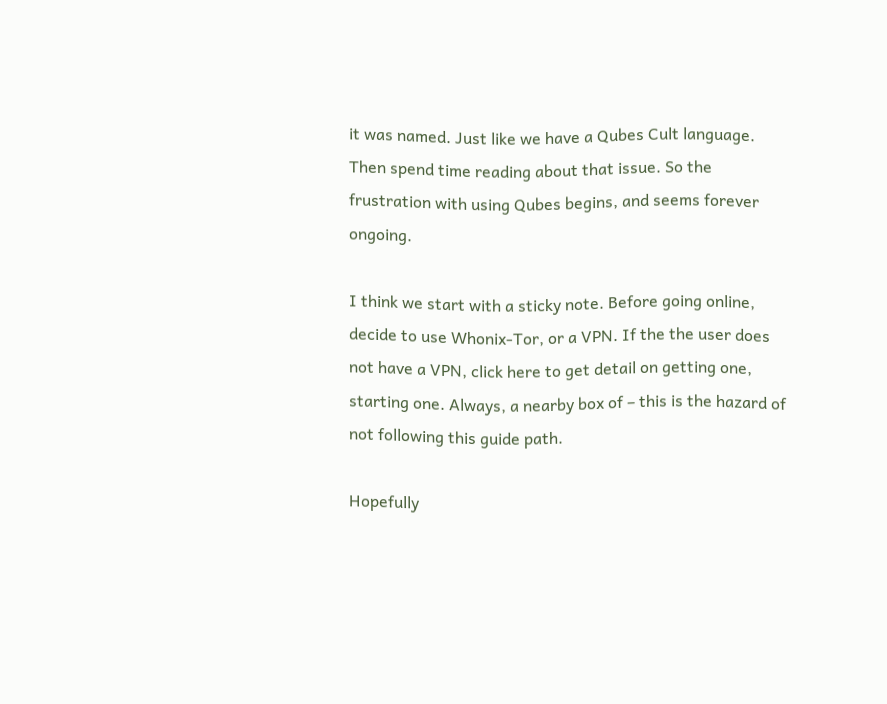it was named. Just like we have a Qubes Cult language. Then spend time reading about that issue. So the frustration with using Qubes begins, and seems forever ongoing.

I think we start with a sticky note. Before going online, decide to use Whonix-Tor, or a VPN. If the the user does not have a VPN, click here to get detail on getting one, starting one. Always, a nearby box of – this is the hazard of not following this guide path.

Hopefully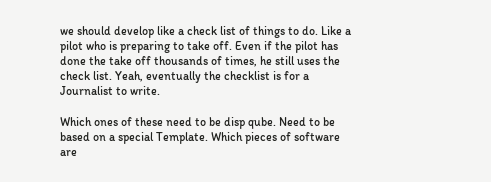we should develop like a check list of things to do. Like a pilot who is preparing to take off. Even if the pilot has done the take off thousands of times, he still uses the check list. Yeah, eventually the checklist is for a Journalist to write.

Which ones of these need to be disp qube. Need to be based on a special Template. Which pieces of software are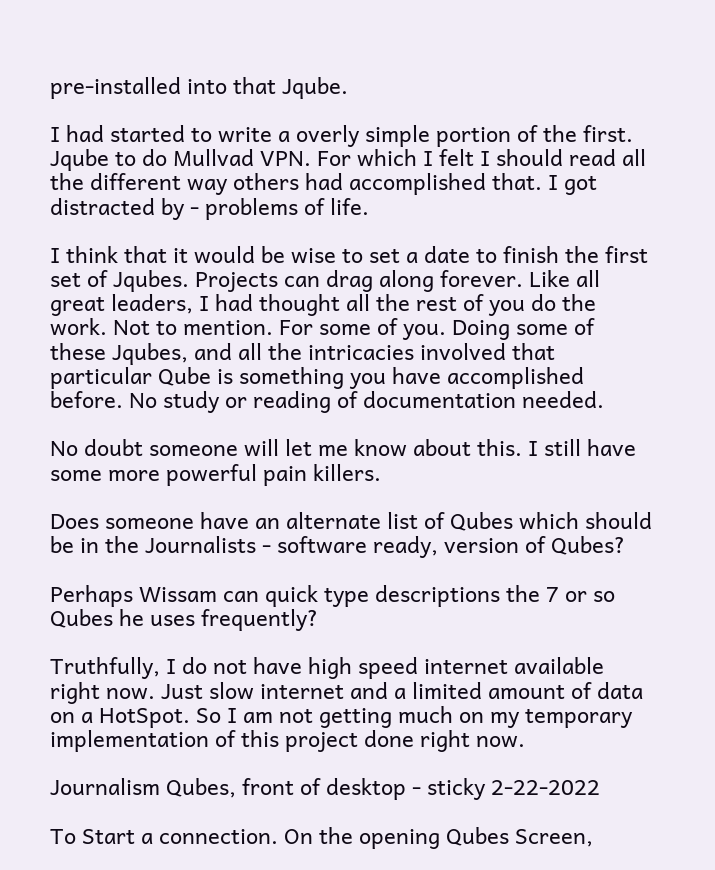pre-installed into that Jqube.

I had started to write a overly simple portion of the first. Jqube to do Mullvad VPN. For which I felt I should read all the different way others had accomplished that. I got distracted by - problems of life.

I think that it would be wise to set a date to finish the first set of Jqubes. Projects can drag along forever. Like all great leaders, I had thought all the rest of you do the work. Not to mention. For some of you. Doing some of these Jqubes, and all the intricacies involved that particular Qube is something you have accomplished before. No study or reading of documentation needed.

No doubt someone will let me know about this. I still have some more powerful pain killers.

Does someone have an alternate list of Qubes which should be in the Journalists - software ready, version of Qubes?

Perhaps Wissam can quick type descriptions the 7 or so Qubes he uses frequently?

Truthfully, I do not have high speed internet available right now. Just slow internet and a limited amount of data on a HotSpot. So I am not getting much on my temporary implementation of this project done right now.

Journalism Qubes, front of desktop - sticky 2-22-2022

To Start a connection. On the opening Qubes Screen,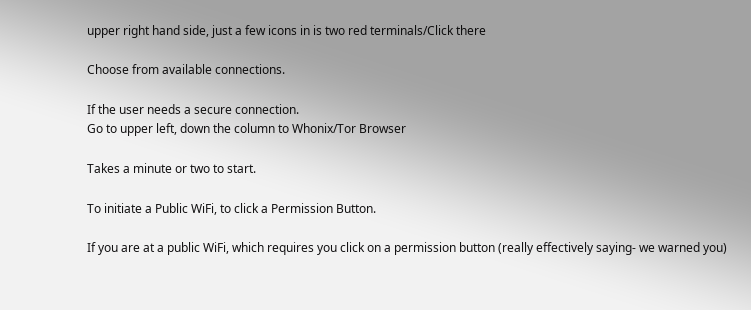upper right hand side, just a few icons in is two red terminals/Click there

Choose from available connections.

If the user needs a secure connection.
Go to upper left, down the column to Whonix/Tor Browser

Takes a minute or two to start.

To initiate a Public WiFi, to click a Permission Button.

If you are at a public WiFi, which requires you click on a permission button (really effectively saying- we warned you)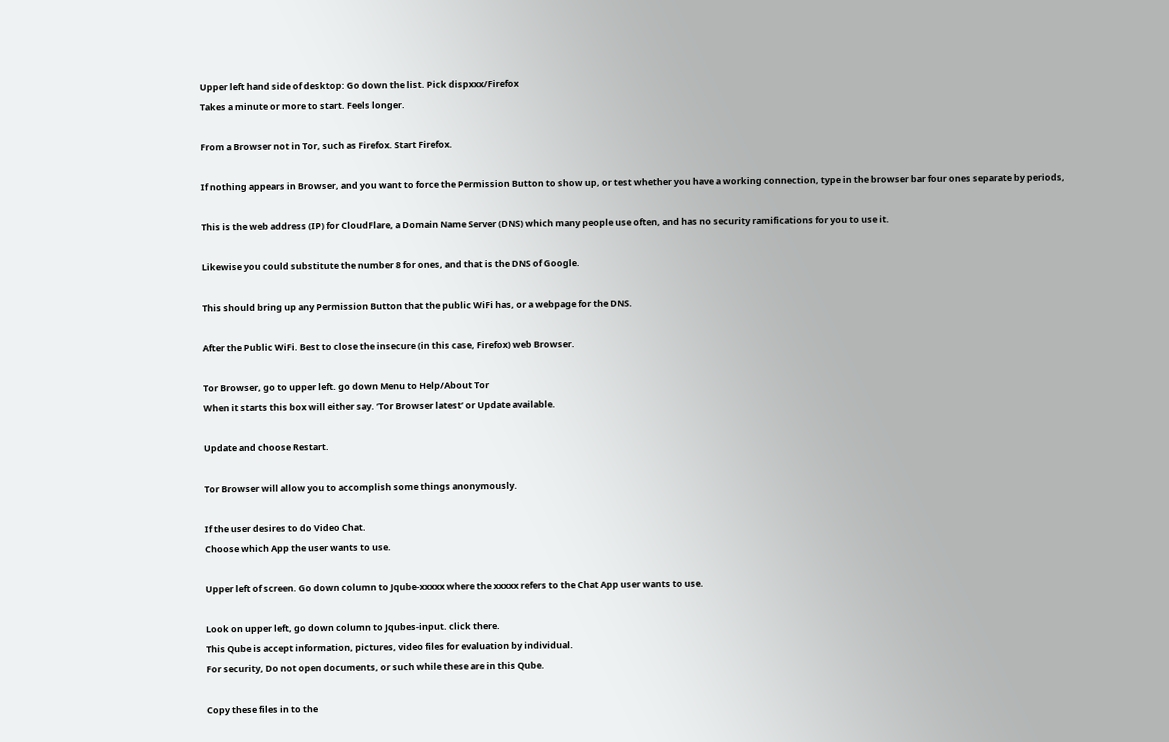Upper left hand side of desktop: Go down the list. Pick dispxxx/Firefox
Takes a minute or more to start. Feels longer.

From a Browser not in Tor, such as Firefox. Start Firefox.

If nothing appears in Browser, and you want to force the Permission Button to show up, or test whether you have a working connection, type in the browser bar four ones separate by periods,

This is the web address (IP) for CloudFlare, a Domain Name Server (DNS) which many people use often, and has no security ramifications for you to use it.

Likewise you could substitute the number 8 for ones, and that is the DNS of Google.

This should bring up any Permission Button that the public WiFi has, or a webpage for the DNS.

After the Public WiFi. Best to close the insecure (in this case, Firefox) web Browser.

Tor Browser, go to upper left. go down Menu to Help/About Tor
When it starts this box will either say. ‘Tor Browser latest’ or Update available.

Update and choose Restart.

Tor Browser will allow you to accomplish some things anonymously.

If the user desires to do Video Chat.
Choose which App the user wants to use.

Upper left of screen. Go down column to Jqube-xxxxx where the xxxxx refers to the Chat App user wants to use.

Look on upper left, go down column to Jqubes-input. click there.
This Qube is accept information, pictures, video files for evaluation by individual.
For security, Do not open documents, or such while these are in this Qube.

Copy these files in to the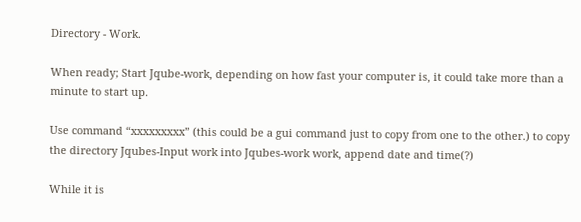Directory - Work.

When ready; Start Jqube-work, depending on how fast your computer is, it could take more than a minute to start up.

Use command “xxxxxxxxx” (this could be a gui command just to copy from one to the other.) to copy the directory Jqubes-Input work into Jqubes-work work, append date and time(?)

While it is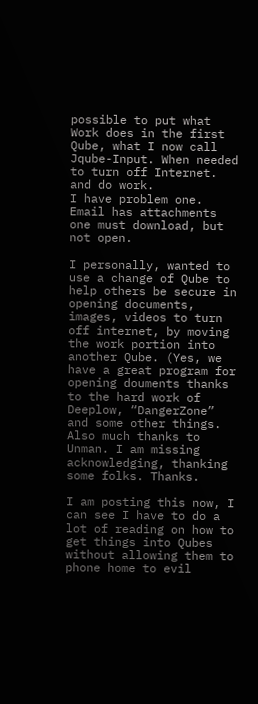possible to put what Work does in the first Qube, what I now call Jqube-Input. When needed to turn off Internet. and do work.
I have problem one. Email has attachments one must download, but not open.

I personally, wanted to use a change of Qube to help others be secure in opening documents, images, videos to turn off internet, by moving the work portion into another Qube. (Yes, we have a great program for opening douments thanks to the hard work of Deeplow, “DangerZone” and some other things. Also much thanks to Unman. I am missing acknowledging, thanking some folks. Thanks.

I am posting this now, I can see I have to do a lot of reading on how to get things into Qubes without allowing them to phone home to evil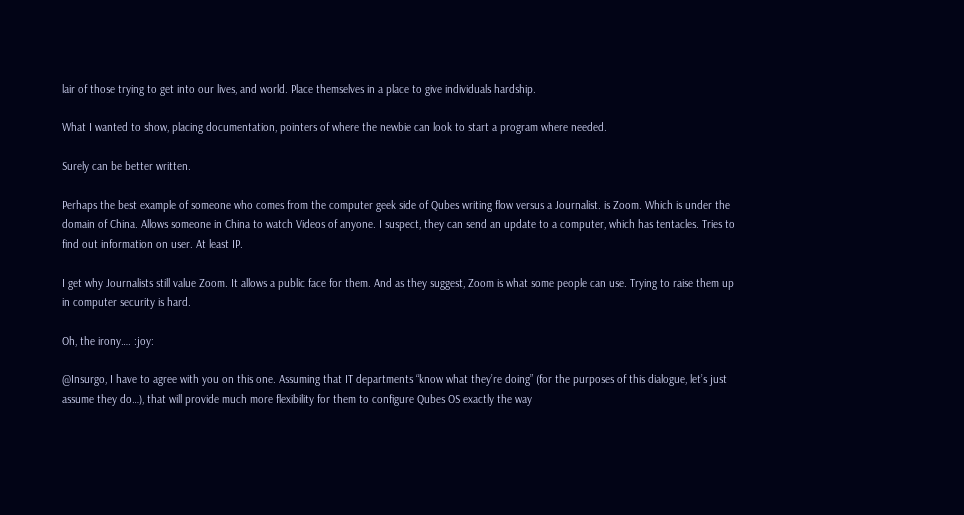lair of those trying to get into our lives, and world. Place themselves in a place to give individuals hardship.

What I wanted to show, placing documentation, pointers of where the newbie can look to start a program where needed.

Surely can be better written.

Perhaps the best example of someone who comes from the computer geek side of Qubes writing flow versus a Journalist. is Zoom. Which is under the domain of China. Allows someone in China to watch Videos of anyone. I suspect, they can send an update to a computer, which has tentacles. Tries to find out information on user. At least IP.

I get why Journalists still value Zoom. It allows a public face for them. And as they suggest, Zoom is what some people can use. Trying to raise them up in computer security is hard.

Oh, the irony…. :joy:

@Insurgo, I have to agree with you on this one. Assuming that IT departments “know what they’re doing” (for the purposes of this dialogue, let’s just assume they do…), that will provide much more flexibility for them to configure Qubes OS exactly the way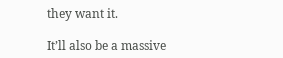they want it.

It’ll also be a massive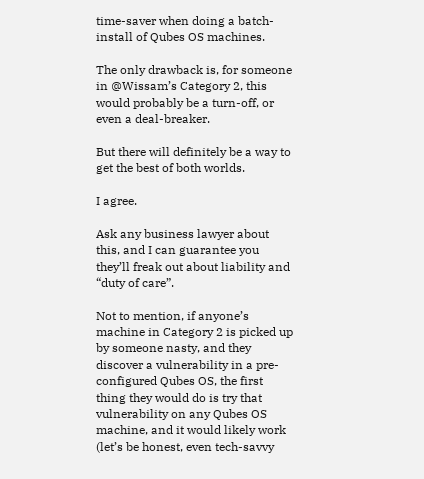time-saver when doing a batch-install of Qubes OS machines.

The only drawback is, for someone in @Wissam’s Category 2, this would probably be a turn-off, or even a deal-breaker.

But there will definitely be a way to get the best of both worlds.

I agree.

Ask any business lawyer about this, and I can guarantee you they’ll freak out about liability and “duty of care”.

Not to mention, if anyone’s machine in Category 2 is picked up by someone nasty, and they discover a vulnerability in a pre-configured Qubes OS, the first thing they would do is try that vulnerability on any Qubes OS machine, and it would likely work (let’s be honest, even tech-savvy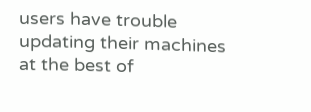users have trouble updating their machines at the best of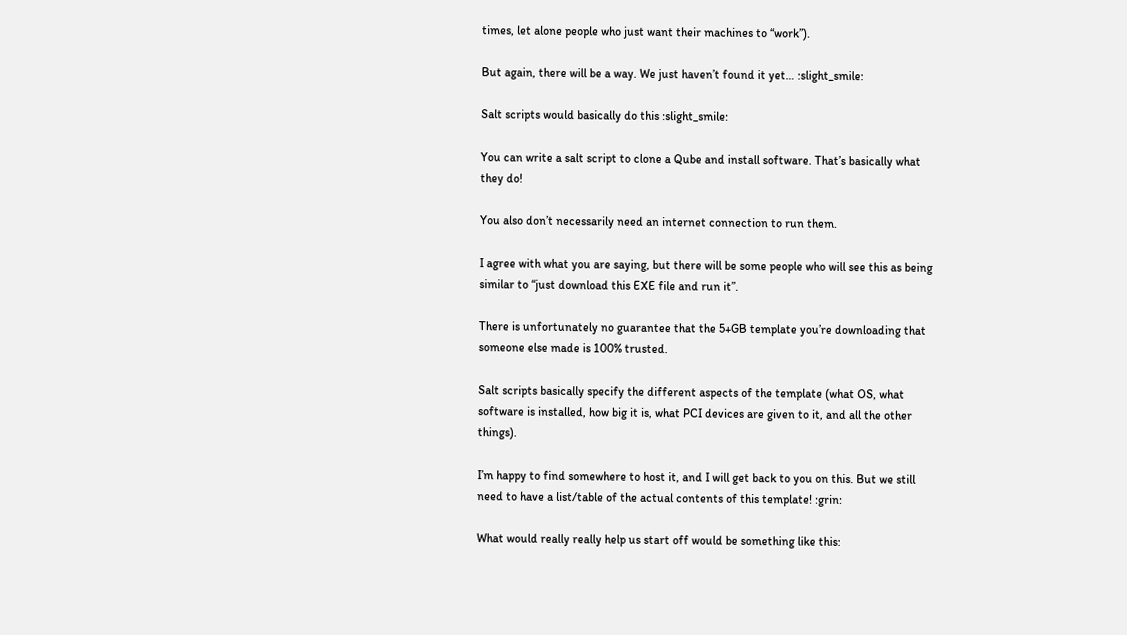times, let alone people who just want their machines to “work”).

But again, there will be a way. We just haven’t found it yet… :slight_smile:

Salt scripts would basically do this :slight_smile:

You can write a salt script to clone a Qube and install software. That’s basically what they do!

You also don’t necessarily need an internet connection to run them.

I agree with what you are saying, but there will be some people who will see this as being similar to “just download this EXE file and run it”.

There is unfortunately no guarantee that the 5+GB template you’re downloading that someone else made is 100% trusted.

Salt scripts basically specify the different aspects of the template (what OS, what software is installed, how big it is, what PCI devices are given to it, and all the other things).

I’m happy to find somewhere to host it, and I will get back to you on this. But we still need to have a list/table of the actual contents of this template! :grin:

What would really really help us start off would be something like this: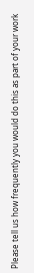Please tell us how frequently you would do this as part of your work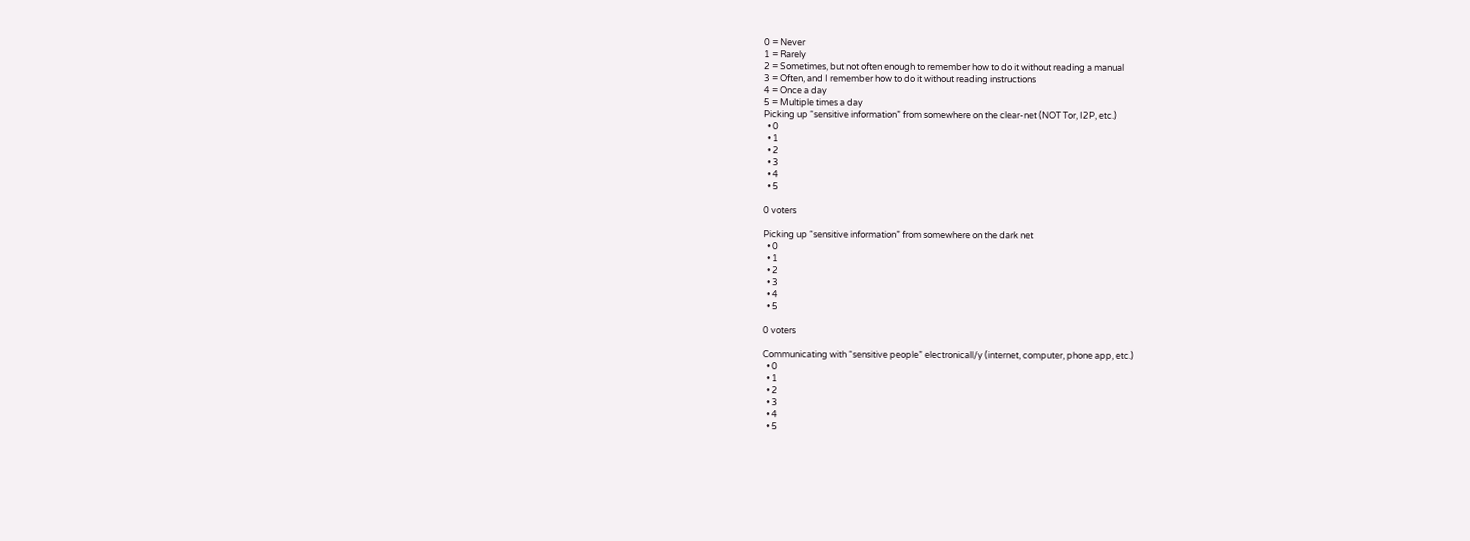0 = Never
1 = Rarely
2 = Sometimes, but not often enough to remember how to do it without reading a manual
3 = Often, and I remember how to do it without reading instructions
4 = Once a day
5 = Multiple times a day
Picking up “sensitive information” from somewhere on the clear-net (NOT Tor, I2P, etc.)
  • 0
  • 1
  • 2
  • 3
  • 4
  • 5

0 voters

Picking up “sensitive information” from somewhere on the dark net
  • 0
  • 1
  • 2
  • 3
  • 4
  • 5

0 voters

Communicating with “sensitive people” electronicall/y (internet, computer, phone app, etc.)
  • 0
  • 1
  • 2
  • 3
  • 4
  • 5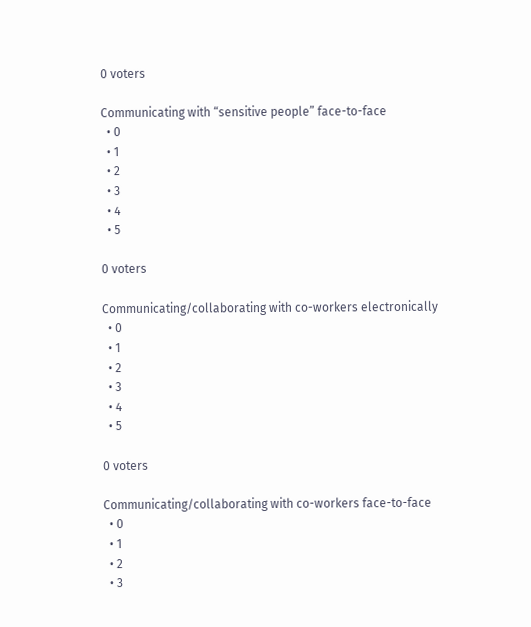0 voters

Communicating with “sensitive people” face-to-face
  • 0
  • 1
  • 2
  • 3
  • 4
  • 5

0 voters

Communicating/collaborating with co-workers electronically
  • 0
  • 1
  • 2
  • 3
  • 4
  • 5

0 voters

Communicating/collaborating with co-workers face-to-face
  • 0
  • 1
  • 2
  • 3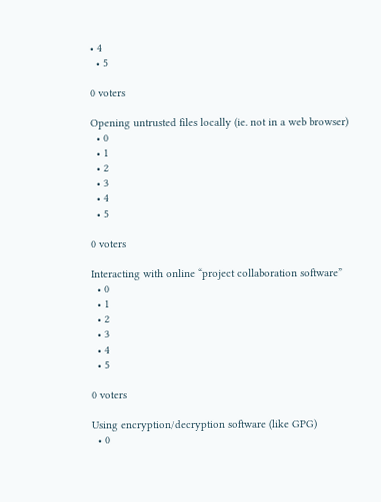• 4
  • 5

0 voters

Opening untrusted files locally (ie. not in a web browser)
  • 0
  • 1
  • 2
  • 3
  • 4
  • 5

0 voters

Interacting with online “project collaboration software”
  • 0
  • 1
  • 2
  • 3
  • 4
  • 5

0 voters

Using encryption/decryption software (like GPG)
  • 0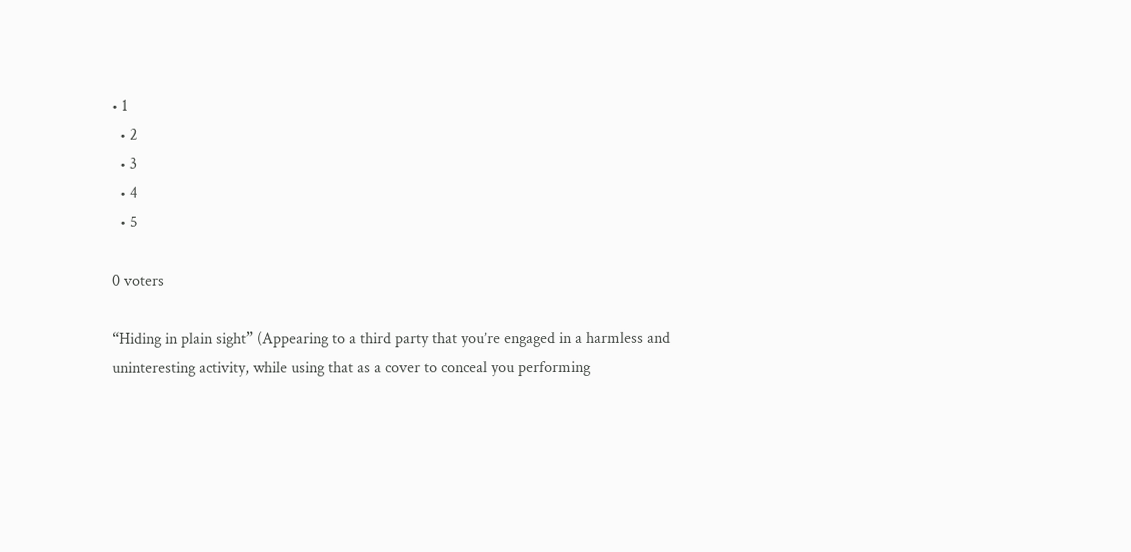• 1
  • 2
  • 3
  • 4
  • 5

0 voters

“Hiding in plain sight” (Appearing to a third party that you’re engaged in a harmless and uninteresting activity, while using that as a cover to conceal you performing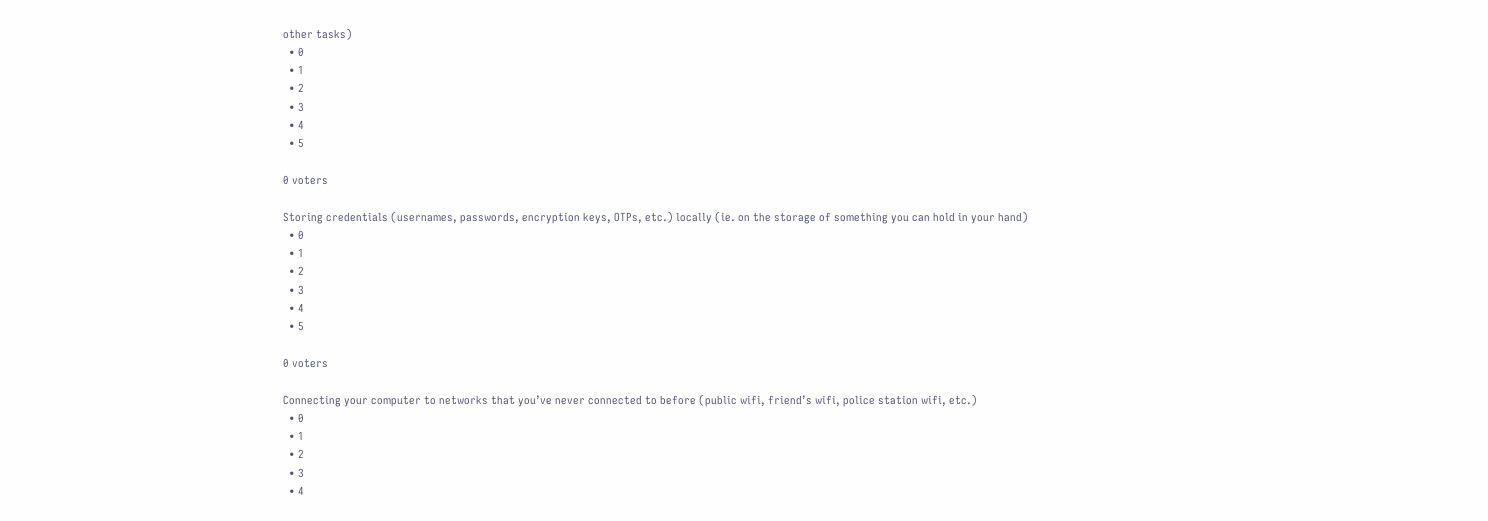other tasks)
  • 0
  • 1
  • 2
  • 3
  • 4
  • 5

0 voters

Storing credentials (usernames, passwords, encryption keys, OTPs, etc.) locally (ie. on the storage of something you can hold in your hand)
  • 0
  • 1
  • 2
  • 3
  • 4
  • 5

0 voters

Connecting your computer to networks that you’ve never connected to before (public wifi, friend’s wifi, police station wifi, etc.)
  • 0
  • 1
  • 2
  • 3
  • 4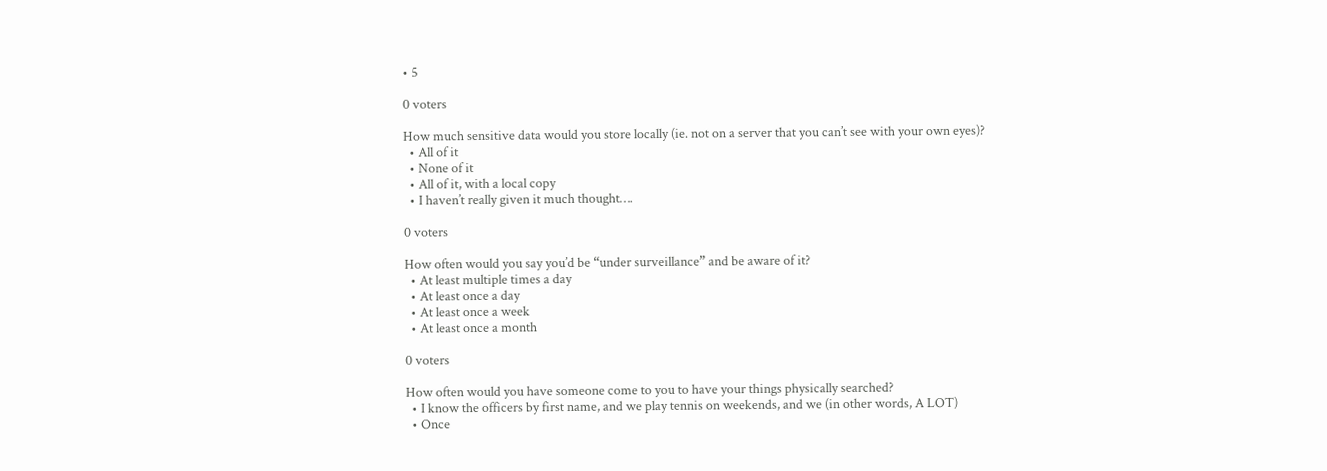• 5

0 voters

How much sensitive data would you store locally (ie. not on a server that you can’t see with your own eyes)?
  • All of it
  • None of it
  • All of it, with a local copy
  • I haven’t really given it much thought….

0 voters

How often would you say you’d be “under surveillance” and be aware of it?
  • At least multiple times a day
  • At least once a day
  • At least once a week
  • At least once a month

0 voters

How often would you have someone come to you to have your things physically searched?
  • I know the officers by first name, and we play tennis on weekends, and we (in other words, A LOT)
  • Once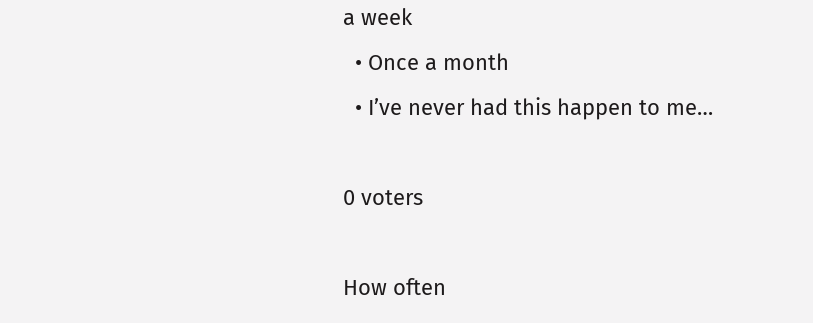a week
  • Once a month
  • I’ve never had this happen to me…

0 voters

How often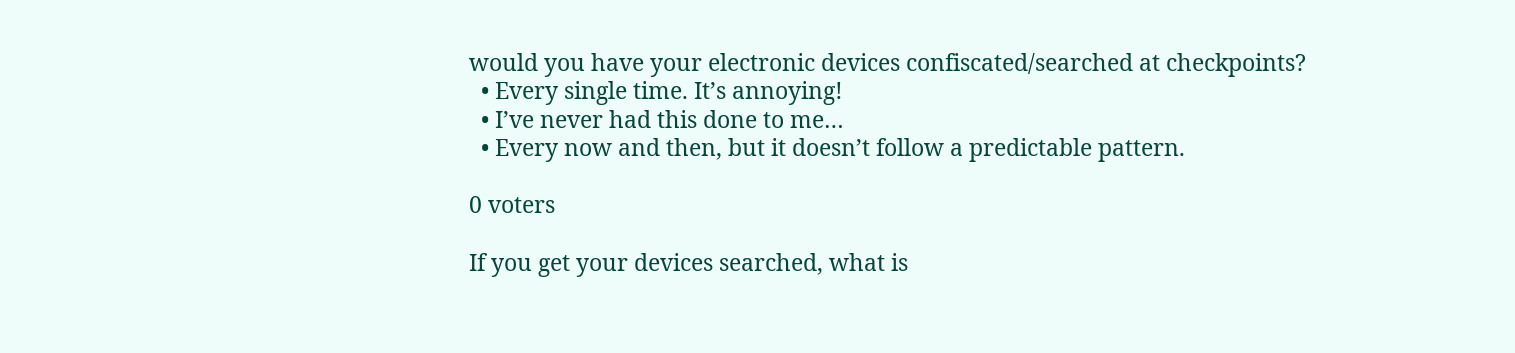would you have your electronic devices confiscated/searched at checkpoints?
  • Every single time. It’s annoying!
  • I’ve never had this done to me…
  • Every now and then, but it doesn’t follow a predictable pattern.

0 voters

If you get your devices searched, what is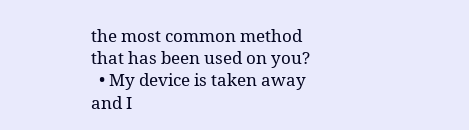the most common method that has been used on you?
  • My device is taken away and I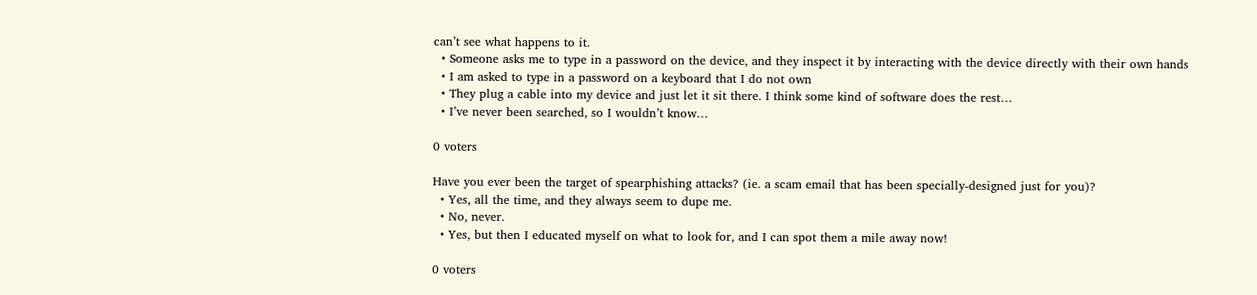can’t see what happens to it.
  • Someone asks me to type in a password on the device, and they inspect it by interacting with the device directly with their own hands
  • I am asked to type in a password on a keyboard that I do not own
  • They plug a cable into my device and just let it sit there. I think some kind of software does the rest…
  • I’ve never been searched, so I wouldn’t know…

0 voters

Have you ever been the target of spearphishing attacks? (ie. a scam email that has been specially-designed just for you)?
  • Yes, all the time, and they always seem to dupe me.
  • No, never.
  • Yes, but then I educated myself on what to look for, and I can spot them a mile away now!

0 voters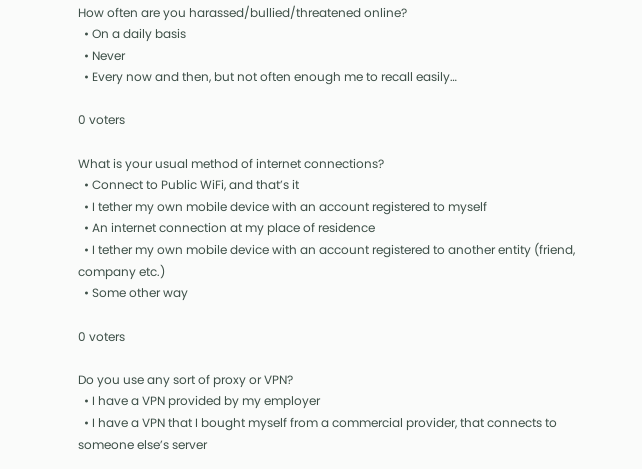How often are you harassed/bullied/threatened online?
  • On a daily basis
  • Never
  • Every now and then, but not often enough me to recall easily…

0 voters

What is your usual method of internet connections?
  • Connect to Public WiFi, and that’s it
  • I tether my own mobile device with an account registered to myself
  • An internet connection at my place of residence
  • I tether my own mobile device with an account registered to another entity (friend, company etc.)
  • Some other way

0 voters

Do you use any sort of proxy or VPN?
  • I have a VPN provided by my employer
  • I have a VPN that I bought myself from a commercial provider, that connects to someone else’s server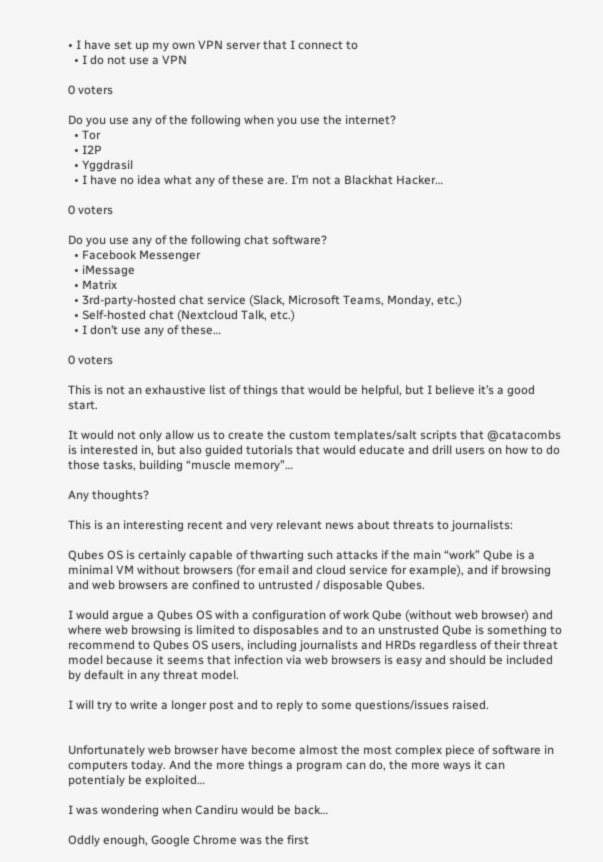• I have set up my own VPN server that I connect to
  • I do not use a VPN

0 voters

Do you use any of the following when you use the internet?
  • Tor
  • I2P
  • Yggdrasil
  • I have no idea what any of these are. I’m not a Blackhat Hacker…

0 voters

Do you use any of the following chat software?
  • Facebook Messenger
  • iMessage
  • Matrix
  • 3rd-party-hosted chat service (Slack, Microsoft Teams, Monday, etc.)
  • Self-hosted chat (Nextcloud Talk, etc.)
  • I don’t use any of these…

0 voters

This is not an exhaustive list of things that would be helpful, but I believe it’s a good start.

It would not only allow us to create the custom templates/salt scripts that @catacombs is interested in, but also guided tutorials that would educate and drill users on how to do those tasks, building “muscle memory”…

Any thoughts?

This is an interesting recent and very relevant news about threats to journalists:

Qubes OS is certainly capable of thwarting such attacks if the main “work” Qube is a minimal VM without browsers (for email and cloud service for example), and if browsing and web browsers are confined to untrusted / disposable Qubes.

I would argue a Qubes OS with a configuration of work Qube (without web browser) and where web browsing is limited to disposables and to an unstrusted Qube is something to recommend to Qubes OS users, including journalists and HRDs regardless of their threat model because it seems that infection via web browsers is easy and should be included by default in any threat model.

I will try to write a longer post and to reply to some questions/issues raised.


Unfortunately web browser have become almost the most complex piece of software in computers today. And the more things a program can do, the more ways it can potentialy be exploited…

I was wondering when Candiru would be back…

Oddly enough, Google Chrome was the first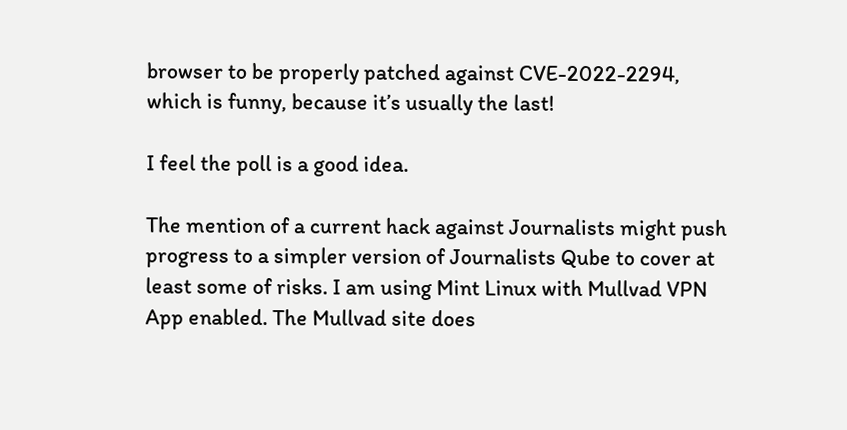browser to be properly patched against CVE-2022-2294, which is funny, because it’s usually the last!

I feel the poll is a good idea.

The mention of a current hack against Journalists might push progress to a simpler version of Journalists Qube to cover at least some of risks. I am using Mint Linux with Mullvad VPN App enabled. The Mullvad site does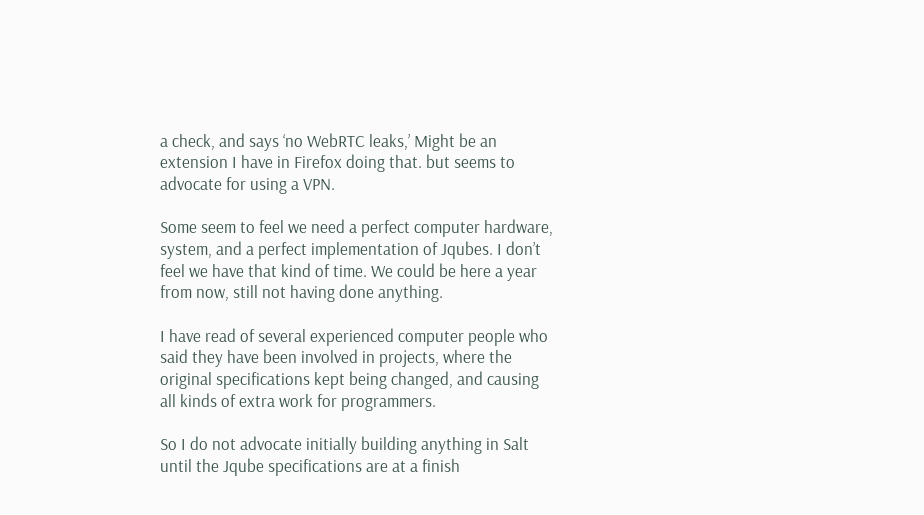a check, and says ‘no WebRTC leaks,’ Might be an extension I have in Firefox doing that. but seems to advocate for using a VPN.

Some seem to feel we need a perfect computer hardware, system, and a perfect implementation of Jqubes. I don’t feel we have that kind of time. We could be here a year from now, still not having done anything.

I have read of several experienced computer people who said they have been involved in projects, where the original specifications kept being changed, and causing all kinds of extra work for programmers.

So I do not advocate initially building anything in Salt until the Jqube specifications are at a finish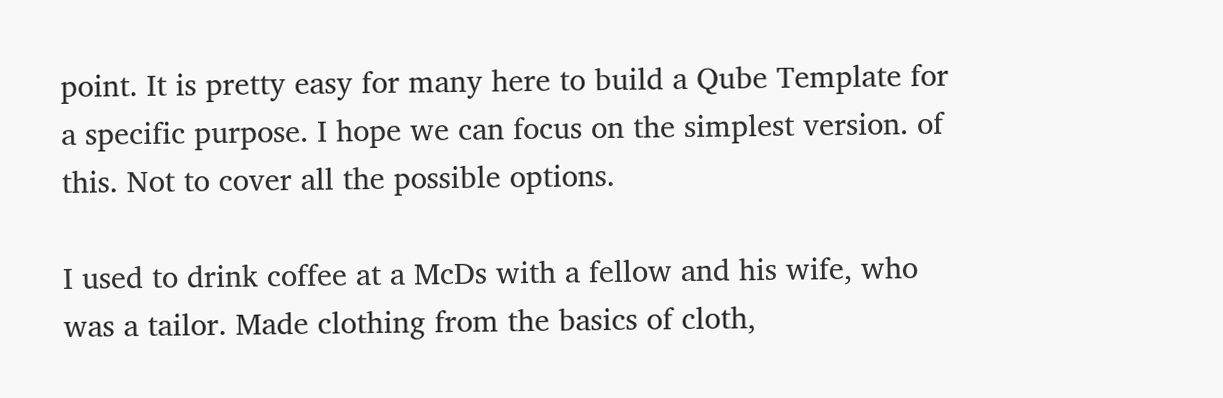point. It is pretty easy for many here to build a Qube Template for a specific purpose. I hope we can focus on the simplest version. of this. Not to cover all the possible options.

I used to drink coffee at a McDs with a fellow and his wife, who was a tailor. Made clothing from the basics of cloth,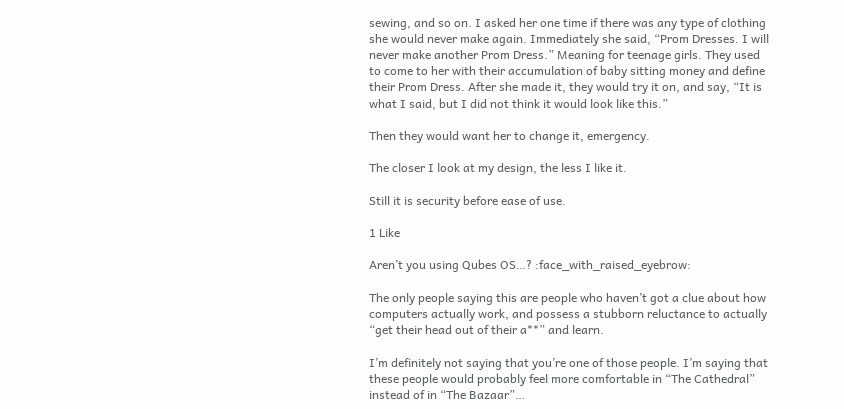sewing, and so on. I asked her one time if there was any type of clothing she would never make again. Immediately she said, “Prom Dresses. I will never make another Prom Dress.” Meaning for teenage girls. They used to come to her with their accumulation of baby sitting money and define their Prom Dress. After she made it, they would try it on, and say, “It is what I said, but I did not think it would look like this.”

Then they would want her to change it, emergency.

The closer I look at my design, the less I like it.

Still it is security before ease of use.

1 Like

Aren’t you using Qubes OS…? :face_with_raised_eyebrow:

The only people saying this are people who haven’t got a clue about how computers actually work, and possess a stubborn reluctance to actually “get their head out of their a**” and learn.

I’m definitely not saying that you’re one of those people. I’m saying that these people would probably feel more comfortable in “The Cathedral” instead of in “The Bazaar”…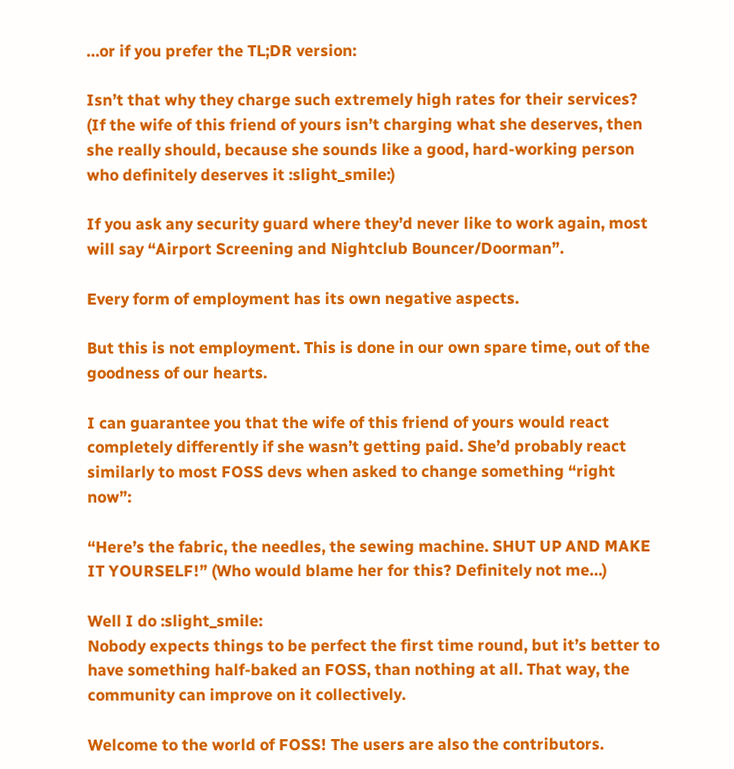…or if you prefer the TL;DR version:

Isn’t that why they charge such extremely high rates for their services?
(If the wife of this friend of yours isn’t charging what she deserves, then she really should, because she sounds like a good, hard-working person who definitely deserves it :slight_smile:)

If you ask any security guard where they’d never like to work again, most will say “Airport Screening and Nightclub Bouncer/Doorman”.

Every form of employment has its own negative aspects.

But this is not employment. This is done in our own spare time, out of the goodness of our hearts.

I can guarantee you that the wife of this friend of yours would react completely differently if she wasn’t getting paid. She’d probably react similarly to most FOSS devs when asked to change something “right now”:

“Here’s the fabric, the needles, the sewing machine. SHUT UP AND MAKE IT YOURSELF!” (Who would blame her for this? Definitely not me…)

Well I do :slight_smile:
Nobody expects things to be perfect the first time round, but it’s better to have something half-baked an FOSS, than nothing at all. That way, the community can improve on it collectively.

Welcome to the world of FOSS! The users are also the contributors.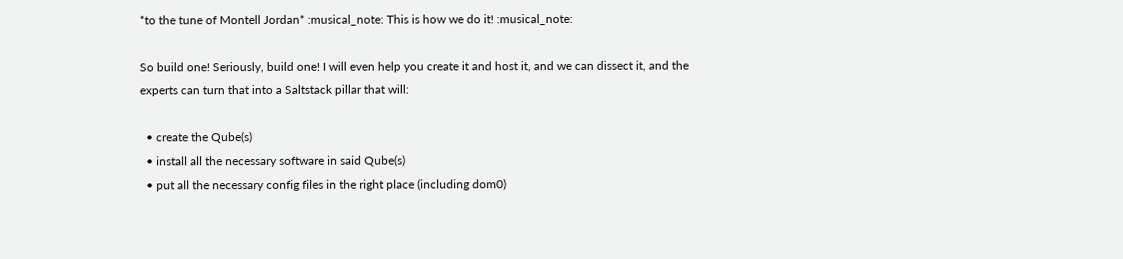*to the tune of Montell Jordan* :musical_note: This is how we do it! :musical_note:

So build one! Seriously, build one! I will even help you create it and host it, and we can dissect it, and the experts can turn that into a Saltstack pillar that will:

  • create the Qube(s)
  • install all the necessary software in said Qube(s)
  • put all the necessary config files in the right place (including dom0)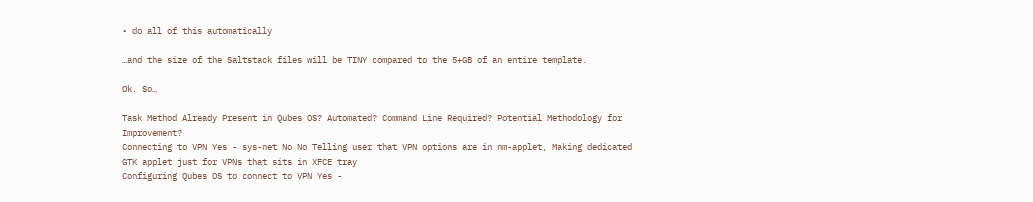• do all of this automatically

…and the size of the Saltstack files will be TINY compared to the 5+GB of an entire template.

Ok. So…

Task Method Already Present in Qubes OS? Automated? Command Line Required? Potential Methodology for Improvement?
Connecting to VPN Yes - sys-net No No Telling user that VPN options are in nm-applet, Making dedicated GTK applet just for VPNs that sits in XFCE tray
Configuring Qubes OS to connect to VPN Yes -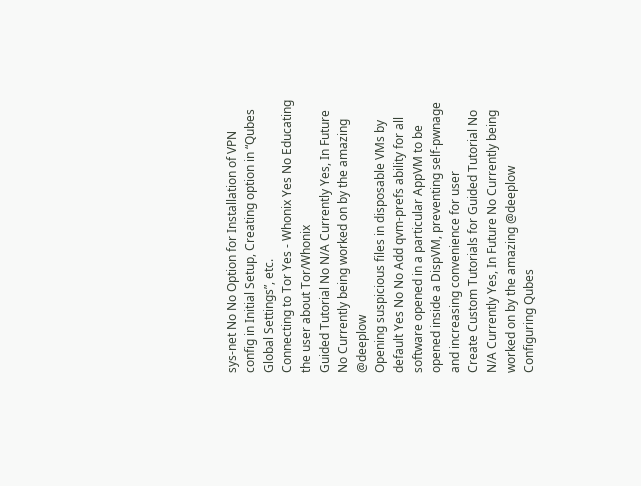sys-net No No Option for Installation of VPN config in Initial Setup, Creating option in “Qubes Global Settings”, etc.
Connecting to Tor Yes - Whonix Yes No Educating the user about Tor/Whonix
Guided Tutorial No N/A Currently Yes, In Future No Currently being worked on by the amazing @deeplow
Opening suspicious files in disposable VMs by default Yes No No Add qvm-prefs ability for all software opened in a particular AppVM to be opened inside a DispVM, preventing self-pwnage and increasing convenience for user
Create Custom Tutorials for Guided Tutorial No N/A Currently Yes, In Future No Currently being worked on by the amazing @deeplow
Configuring Qubes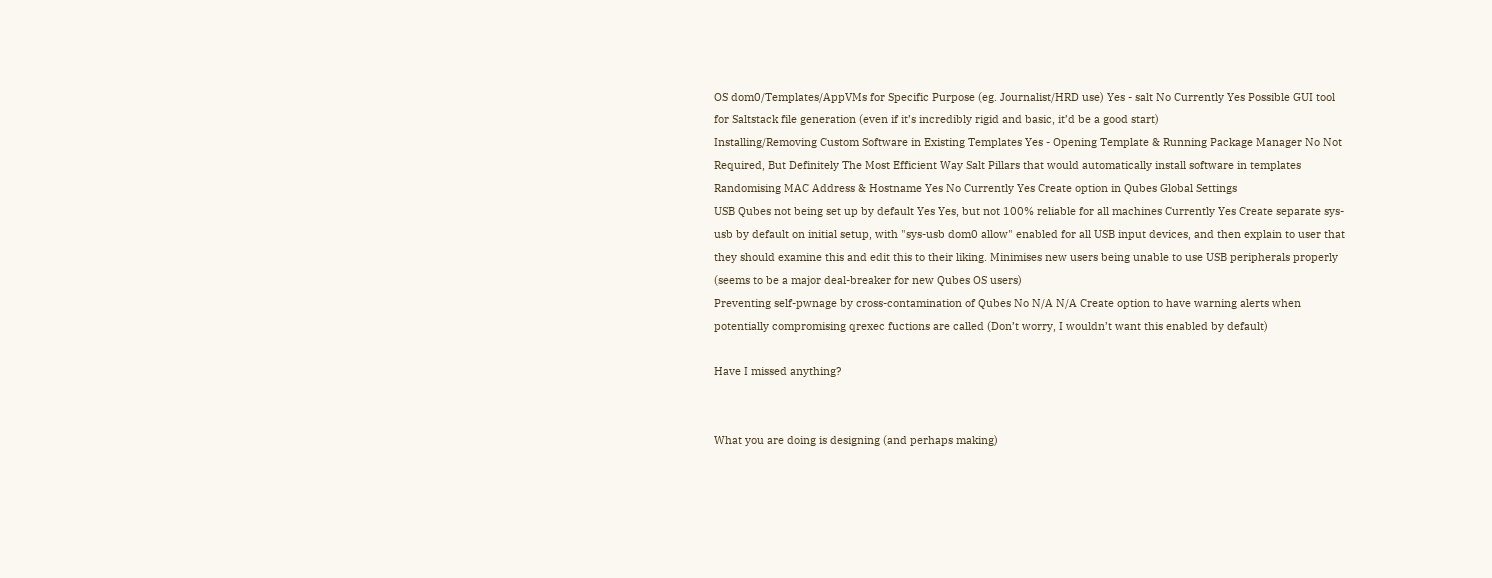OS dom0/Templates/AppVMs for Specific Purpose (eg. Journalist/HRD use) Yes - salt No Currently Yes Possible GUI tool for Saltstack file generation (even if it’s incredibly rigid and basic, it’d be a good start)
Installing/Removing Custom Software in Existing Templates Yes - Opening Template & Running Package Manager No Not Required, But Definitely The Most Efficient Way Salt Pillars that would automatically install software in templates
Randomising MAC Address & Hostname Yes No Currently Yes Create option in Qubes Global Settings
USB Qubes not being set up by default Yes Yes, but not 100% reliable for all machines Currently Yes Create separate sys-usb by default on initial setup, with "sys-usb dom0 allow" enabled for all USB input devices, and then explain to user that they should examine this and edit this to their liking. Minimises new users being unable to use USB peripherals properly (seems to be a major deal-breaker for new Qubes OS users)
Preventing self-pwnage by cross-contamination of Qubes No N/A N/A Create option to have warning alerts when potentially compromising qrexec fuctions are called (Don’t worry, I wouldn’t want this enabled by default)

Have I missed anything?


What you are doing is designing (and perhaps making)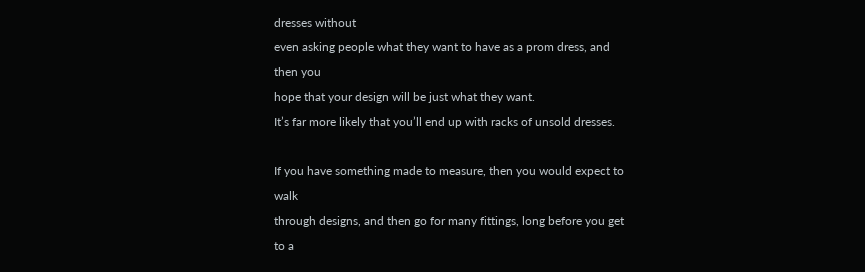dresses without
even asking people what they want to have as a prom dress, and then you
hope that your design will be just what they want.
It’s far more likely that you’ll end up with racks of unsold dresses.

If you have something made to measure, then you would expect to walk
through designs, and then go for many fittings, long before you get to a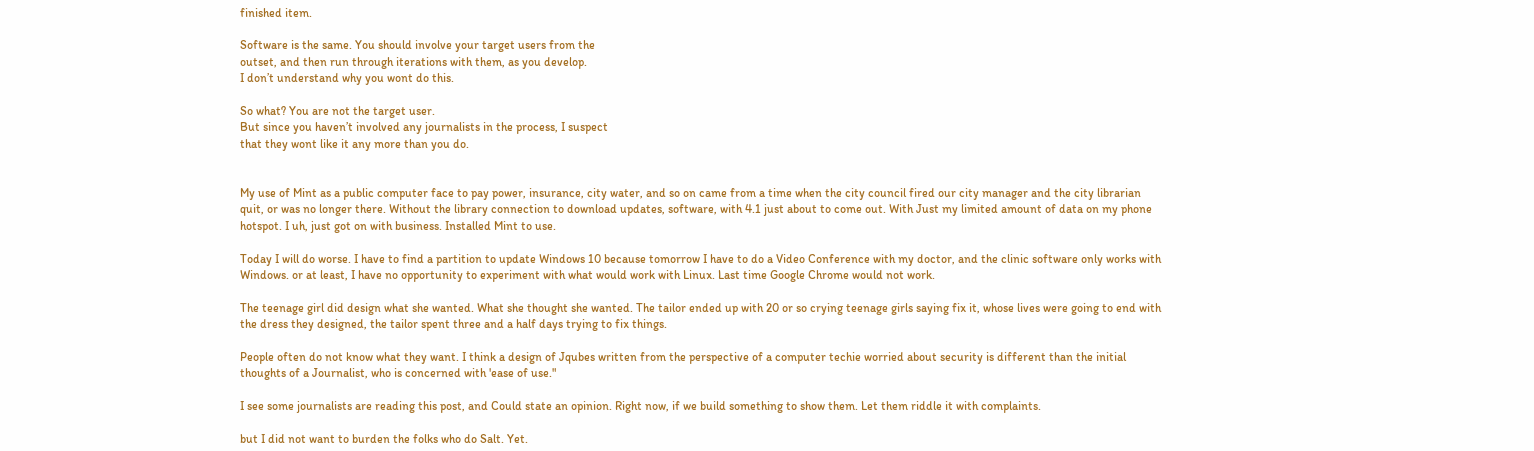finished item.

Software is the same. You should involve your target users from the
outset, and then run through iterations with them, as you develop.
I don’t understand why you wont do this.

So what? You are not the target user.
But since you haven’t involved any journalists in the process, I suspect
that they wont like it any more than you do.


My use of Mint as a public computer face to pay power, insurance, city water, and so on came from a time when the city council fired our city manager and the city librarian quit, or was no longer there. Without the library connection to download updates, software, with 4.1 just about to come out. With Just my limited amount of data on my phone hotspot. I uh, just got on with business. Installed Mint to use.

Today I will do worse. I have to find a partition to update Windows 10 because tomorrow I have to do a Video Conference with my doctor, and the clinic software only works with Windows. or at least, I have no opportunity to experiment with what would work with Linux. Last time Google Chrome would not work.

The teenage girl did design what she wanted. What she thought she wanted. The tailor ended up with 20 or so crying teenage girls saying fix it, whose lives were going to end with the dress they designed, the tailor spent three and a half days trying to fix things.

People often do not know what they want. I think a design of Jqubes written from the perspective of a computer techie worried about security is different than the initial thoughts of a Journalist, who is concerned with 'ease of use."

I see some journalists are reading this post, and Could state an opinion. Right now, if we build something to show them. Let them riddle it with complaints.

but I did not want to burden the folks who do Salt. Yet.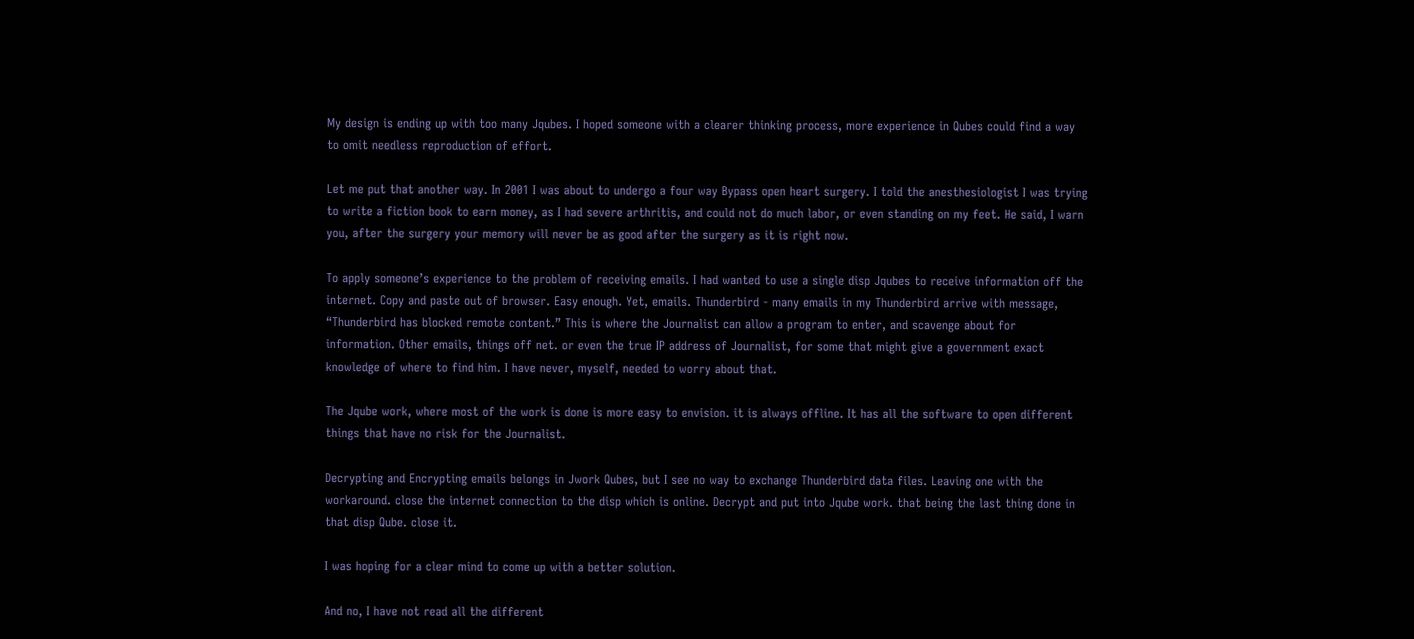My design is ending up with too many Jqubes. I hoped someone with a clearer thinking process, more experience in Qubes could find a way to omit needless reproduction of effort.

Let me put that another way. In 2001 I was about to undergo a four way Bypass open heart surgery. I told the anesthesiologist I was trying to write a fiction book to earn money, as I had severe arthritis, and could not do much labor, or even standing on my feet. He said, I warn you, after the surgery your memory will never be as good after the surgery as it is right now.

To apply someone’s experience to the problem of receiving emails. I had wanted to use a single disp Jqubes to receive information off the internet. Copy and paste out of browser. Easy enough. Yet, emails. Thunderbird - many emails in my Thunderbird arrive with message, “Thunderbird has blocked remote content.” This is where the Journalist can allow a program to enter, and scavenge about for information. Other emails, things off net. or even the true IP address of Journalist, for some that might give a government exact knowledge of where to find him. I have never, myself, needed to worry about that.

The Jqube work, where most of the work is done is more easy to envision. it is always offline. It has all the software to open different things that have no risk for the Journalist.

Decrypting and Encrypting emails belongs in Jwork Qubes, but I see no way to exchange Thunderbird data files. Leaving one with the workaround. close the internet connection to the disp which is online. Decrypt and put into Jqube work. that being the last thing done in that disp Qube. close it.

I was hoping for a clear mind to come up with a better solution.

And no, I have not read all the different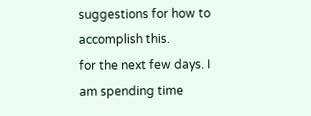suggestions for how to accomplish this.
for the next few days. I am spending time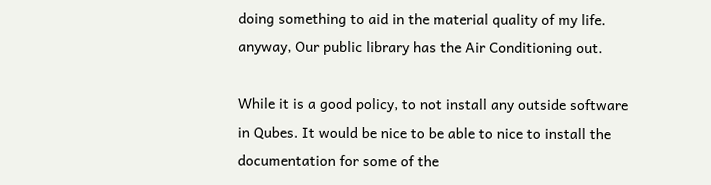doing something to aid in the material quality of my life. anyway, Our public library has the Air Conditioning out.

While it is a good policy, to not install any outside software in Qubes. It would be nice to be able to nice to install the documentation for some of the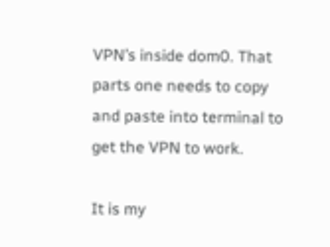VPN’s inside dom0. That parts one needs to copy and paste into terminal to get the VPN to work.

It is my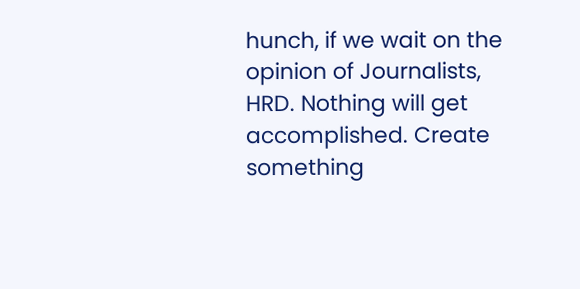hunch, if we wait on the opinion of Journalists, HRD. Nothing will get accomplished. Create something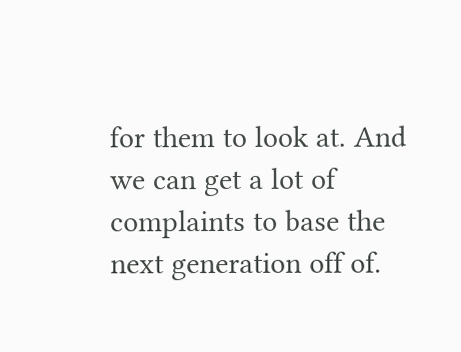for them to look at. And we can get a lot of complaints to base the next generation off of.